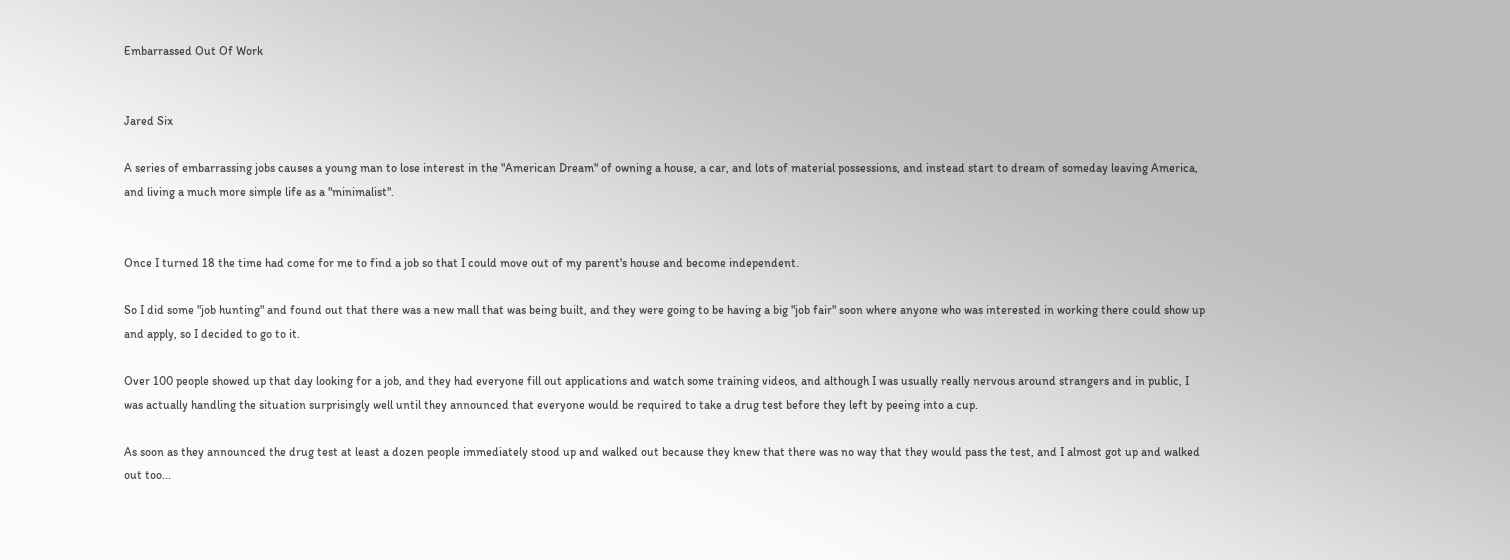Embarrassed Out Of Work


Jared Six

A series of embarrassing jobs causes a young man to lose interest in the "American Dream" of owning a house, a car, and lots of material possessions, and instead start to dream of someday leaving America, and living a much more simple life as a "minimalist".


Once I turned 18 the time had come for me to find a job so that I could move out of my parent's house and become independent.

So I did some "job hunting" and found out that there was a new mall that was being built, and they were going to be having a big "job fair" soon where anyone who was interested in working there could show up and apply, so I decided to go to it.

Over 100 people showed up that day looking for a job, and they had everyone fill out applications and watch some training videos, and although I was usually really nervous around strangers and in public, I was actually handling the situation surprisingly well until they announced that everyone would be required to take a drug test before they left by peeing into a cup.

As soon as they announced the drug test at least a dozen people immediately stood up and walked out because they knew that there was no way that they would pass the test, and I almost got up and walked out too...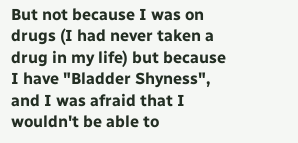But not because I was on drugs (I had never taken a drug in my life) but because I have "Bladder Shyness", and I was afraid that I wouldn't be able to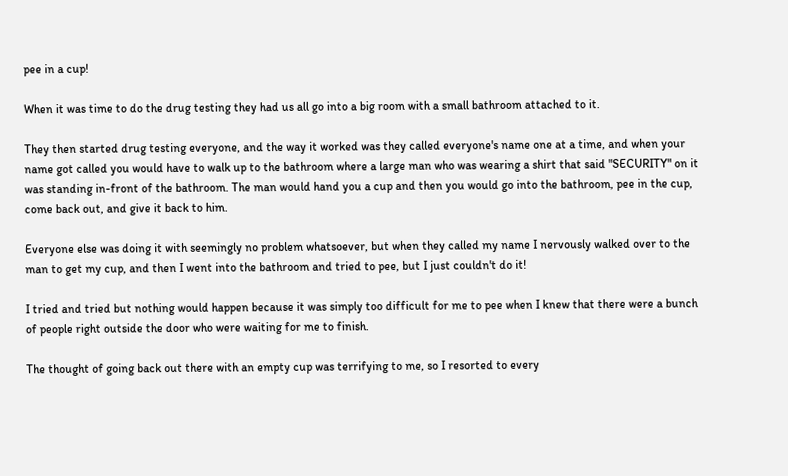pee in a cup!

When it was time to do the drug testing they had us all go into a big room with a small bathroom attached to it.

They then started drug testing everyone, and the way it worked was they called everyone's name one at a time, and when your name got called you would have to walk up to the bathroom where a large man who was wearing a shirt that said "SECURITY" on it was standing in-front of the bathroom. The man would hand you a cup and then you would go into the bathroom, pee in the cup, come back out, and give it back to him.

Everyone else was doing it with seemingly no problem whatsoever, but when they called my name I nervously walked over to the man to get my cup, and then I went into the bathroom and tried to pee, but I just couldn't do it!

I tried and tried but nothing would happen because it was simply too difficult for me to pee when I knew that there were a bunch of people right outside the door who were waiting for me to finish.

The thought of going back out there with an empty cup was terrifying to me, so I resorted to every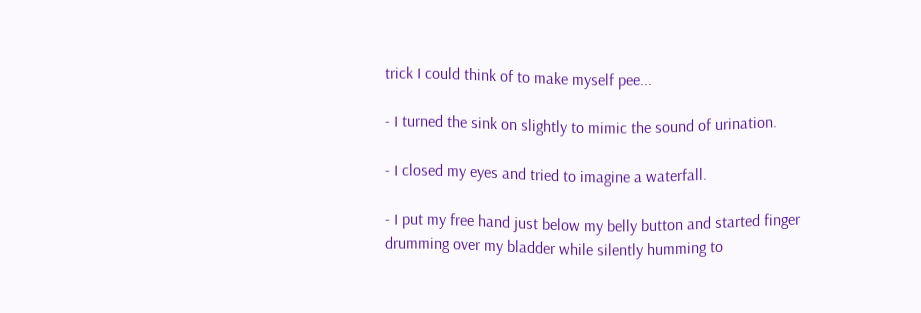trick I could think of to make myself pee...

- I turned the sink on slightly to mimic the sound of urination.

- I closed my eyes and tried to imagine a waterfall.

- I put my free hand just below my belly button and started finger drumming over my bladder while silently humming to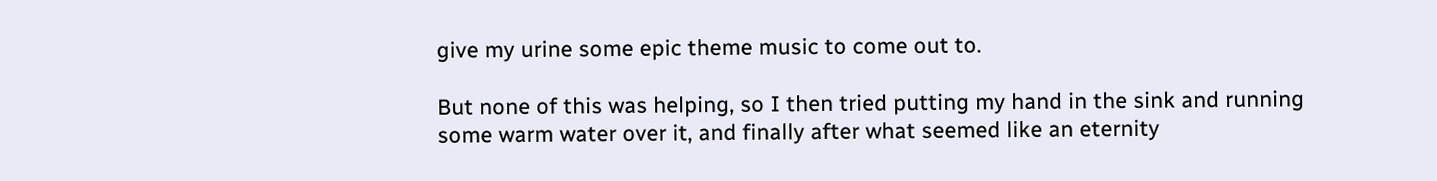give my urine some epic theme music to come out to.

But none of this was helping, so I then tried putting my hand in the sink and running some warm water over it, and finally after what seemed like an eternity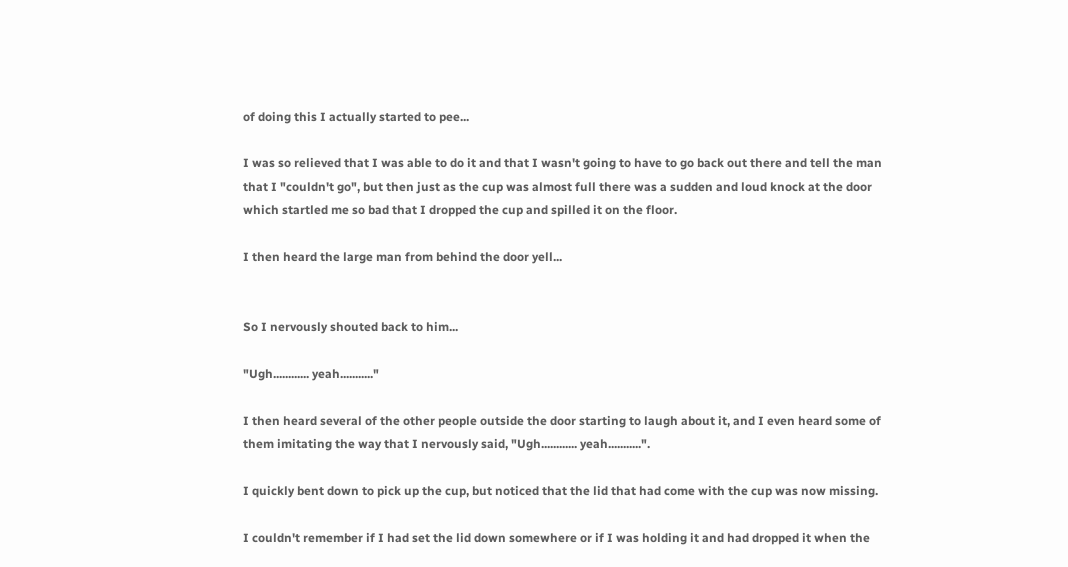of doing this I actually started to pee...

I was so relieved that I was able to do it and that I wasn't going to have to go back out there and tell the man that I "couldn't go", but then just as the cup was almost full there was a sudden and loud knock at the door which startled me so bad that I dropped the cup and spilled it on the floor.

I then heard the large man from behind the door yell...


So I nervously shouted back to him...

"Ugh............ yeah..........."

I then heard several of the other people outside the door starting to laugh about it, and I even heard some of them imitating the way that I nervously said, "Ugh............ yeah...........".

I quickly bent down to pick up the cup, but noticed that the lid that had come with the cup was now missing.

I couldn't remember if I had set the lid down somewhere or if I was holding it and had dropped it when the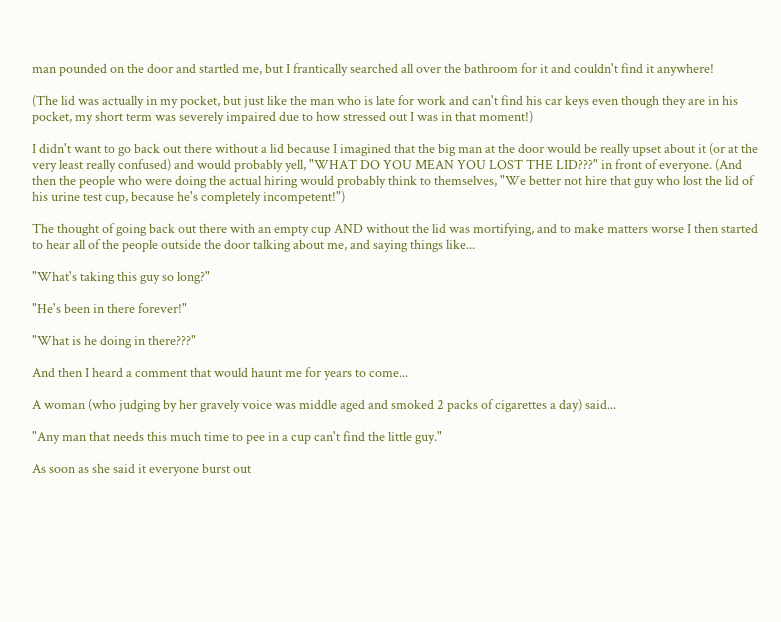man pounded on the door and startled me, but I frantically searched all over the bathroom for it and couldn't find it anywhere!

(The lid was actually in my pocket, but just like the man who is late for work and can't find his car keys even though they are in his pocket, my short term was severely impaired due to how stressed out I was in that moment!)

I didn't want to go back out there without a lid because I imagined that the big man at the door would be really upset about it (or at the very least really confused) and would probably yell, "WHAT DO YOU MEAN YOU LOST THE LID???" in front of everyone. (And then the people who were doing the actual hiring would probably think to themselves, "We better not hire that guy who lost the lid of his urine test cup, because he's completely incompetent!")

The thought of going back out there with an empty cup AND without the lid was mortifying, and to make matters worse I then started to hear all of the people outside the door talking about me, and saying things like...

"What's taking this guy so long?"

"He's been in there forever!"

"What is he doing in there???"

And then I heard a comment that would haunt me for years to come...

A woman (who judging by her gravely voice was middle aged and smoked 2 packs of cigarettes a day) said...

"Any man that needs this much time to pee in a cup can't find the little guy."

As soon as she said it everyone burst out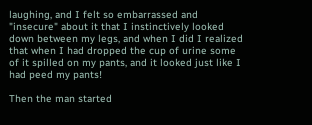laughing, and I felt so embarrassed and "insecure" about it that I instinctively looked down between my legs, and when I did I realized that when I had dropped the cup of urine some of it spilled on my pants, and it looked just like I had peed my pants!

Then the man started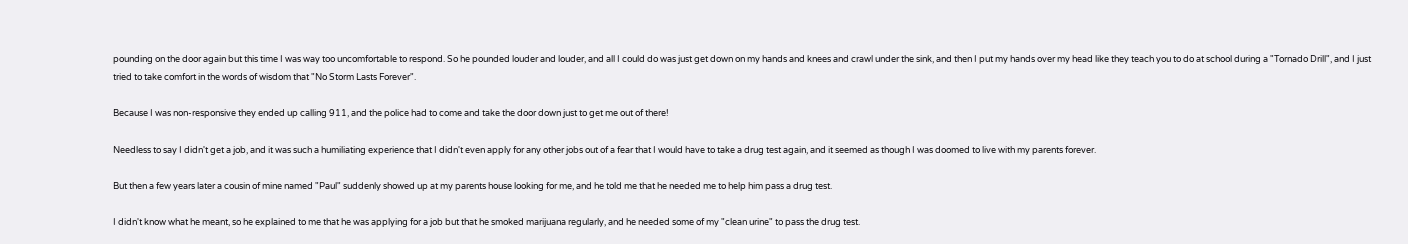pounding on the door again but this time I was way too uncomfortable to respond. So he pounded louder and louder, and all I could do was just get down on my hands and knees and crawl under the sink, and then I put my hands over my head like they teach you to do at school during a "Tornado Drill", and I just tried to take comfort in the words of wisdom that "No Storm Lasts Forever".

Because I was non-responsive they ended up calling 911, and the police had to come and take the door down just to get me out of there!

Needless to say I didn't get a job, and it was such a humiliating experience that I didn't even apply for any other jobs out of a fear that I would have to take a drug test again, and it seemed as though I was doomed to live with my parents forever.

But then a few years later a cousin of mine named "Paul" suddenly showed up at my parents house looking for me, and he told me that he needed me to help him pass a drug test.

I didn't know what he meant, so he explained to me that he was applying for a job but that he smoked marijuana regularly, and he needed some of my "clean urine" to pass the drug test.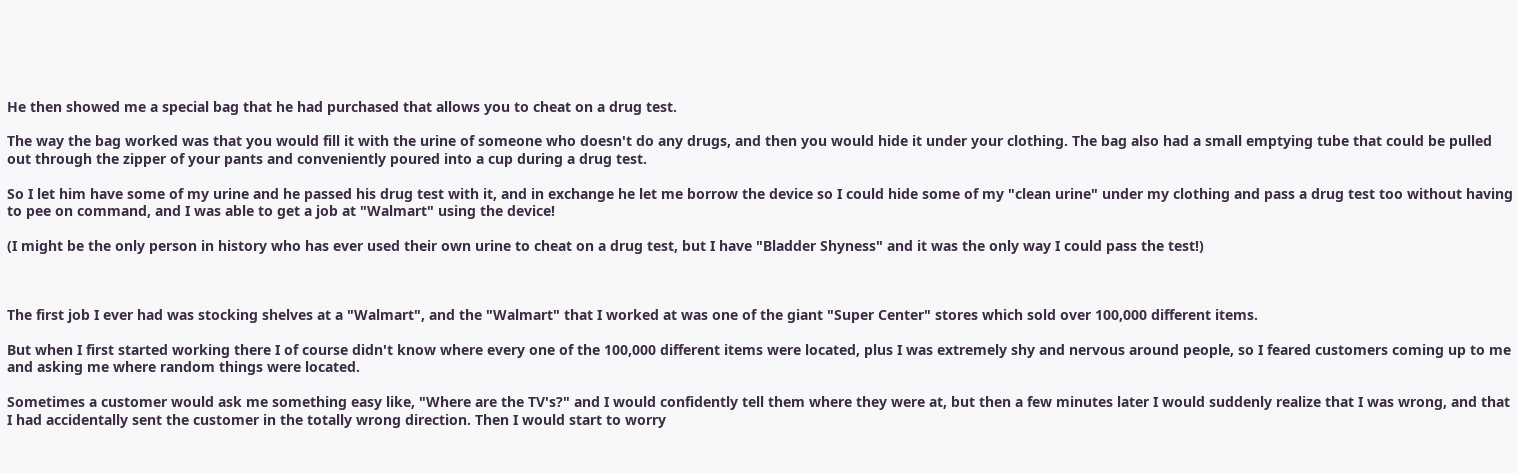He then showed me a special bag that he had purchased that allows you to cheat on a drug test.

The way the bag worked was that you would fill it with the urine of someone who doesn't do any drugs, and then you would hide it under your clothing. The bag also had a small emptying tube that could be pulled out through the zipper of your pants and conveniently poured into a cup during a drug test.

So I let him have some of my urine and he passed his drug test with it, and in exchange he let me borrow the device so I could hide some of my "clean urine" under my clothing and pass a drug test too without having to pee on command, and I was able to get a job at "Walmart" using the device!

(I might be the only person in history who has ever used their own urine to cheat on a drug test, but I have "Bladder Shyness" and it was the only way I could pass the test!)



The first job I ever had was stocking shelves at a "Walmart", and the "Walmart" that I worked at was one of the giant "Super Center" stores which sold over 100,000 different items.

But when I first started working there I of course didn't know where every one of the 100,000 different items were located, plus I was extremely shy and nervous around people, so I feared customers coming up to me and asking me where random things were located.

Sometimes a customer would ask me something easy like, "Where are the TV's?" and I would confidently tell them where they were at, but then a few minutes later I would suddenly realize that I was wrong, and that I had accidentally sent the customer in the totally wrong direction. Then I would start to worry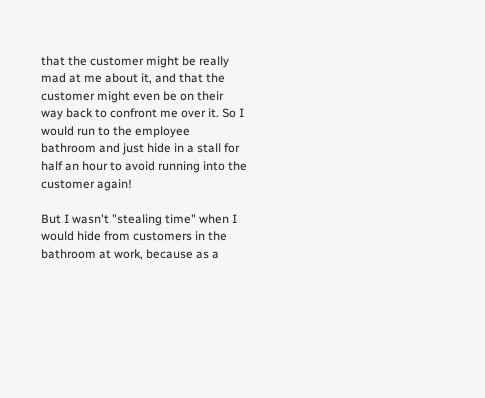that the customer might be really mad at me about it, and that the customer might even be on their way back to confront me over it. So I would run to the employee bathroom and just hide in a stall for half an hour to avoid running into the customer again!

But I wasn't "stealing time" when I would hide from customers in the bathroom at work, because as a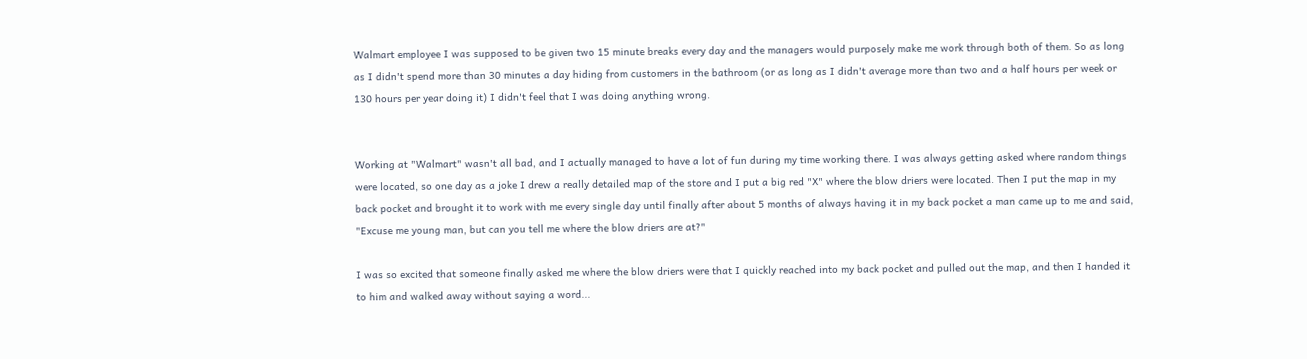Walmart employee I was supposed to be given two 15 minute breaks every day and the managers would purposely make me work through both of them. So as long as I didn't spend more than 30 minutes a day hiding from customers in the bathroom (or as long as I didn't average more than two and a half hours per week or 130 hours per year doing it) I didn't feel that I was doing anything wrong.


Working at "Walmart" wasn't all bad, and I actually managed to have a lot of fun during my time working there. I was always getting asked where random things were located, so one day as a joke I drew a really detailed map of the store and I put a big red "X" where the blow driers were located. Then I put the map in my back pocket and brought it to work with me every single day until finally after about 5 months of always having it in my back pocket a man came up to me and said, "Excuse me young man, but can you tell me where the blow driers are at?"

I was so excited that someone finally asked me where the blow driers were that I quickly reached into my back pocket and pulled out the map, and then I handed it to him and walked away without saying a word...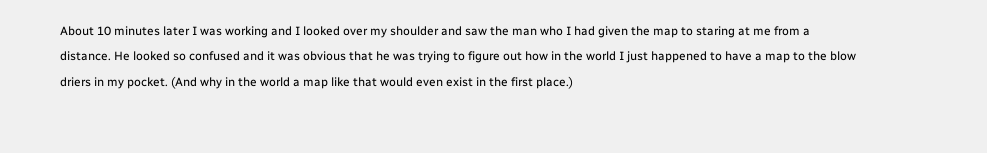About 10 minutes later I was working and I looked over my shoulder and saw the man who I had given the map to staring at me from a distance. He looked so confused and it was obvious that he was trying to figure out how in the world I just happened to have a map to the blow driers in my pocket. (And why in the world a map like that would even exist in the first place.)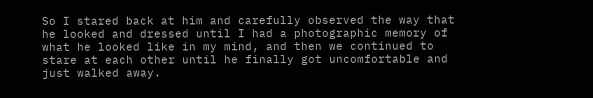So I stared back at him and carefully observed the way that he looked and dressed until I had a photographic memory of what he looked like in my mind, and then we continued to stare at each other until he finally got uncomfortable and just walked away.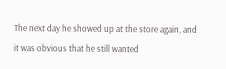The next day he showed up at the store again, and it was obvious that he still wanted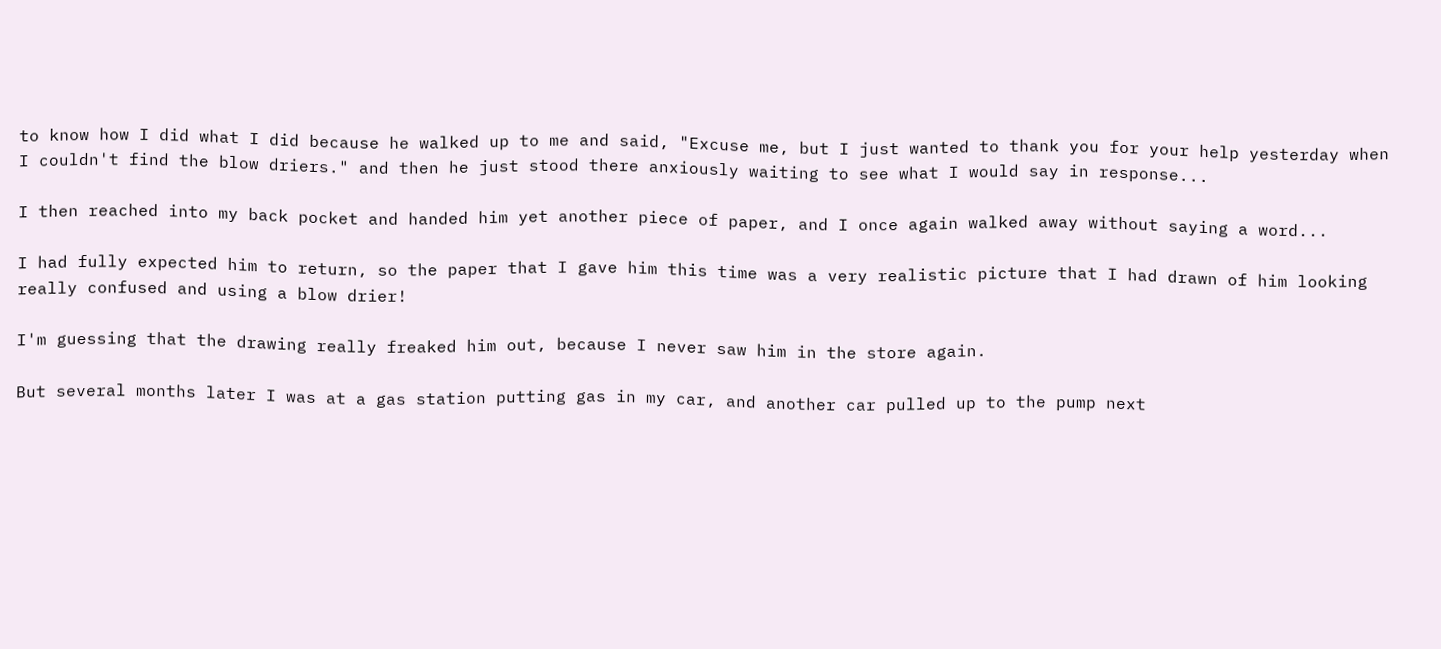to know how I did what I did because he walked up to me and said, "Excuse me, but I just wanted to thank you for your help yesterday when I couldn't find the blow driers." and then he just stood there anxiously waiting to see what I would say in response...

I then reached into my back pocket and handed him yet another piece of paper, and I once again walked away without saying a word...

I had fully expected him to return, so the paper that I gave him this time was a very realistic picture that I had drawn of him looking really confused and using a blow drier!

I'm guessing that the drawing really freaked him out, because I never saw him in the store again.

But several months later I was at a gas station putting gas in my car, and another car pulled up to the pump next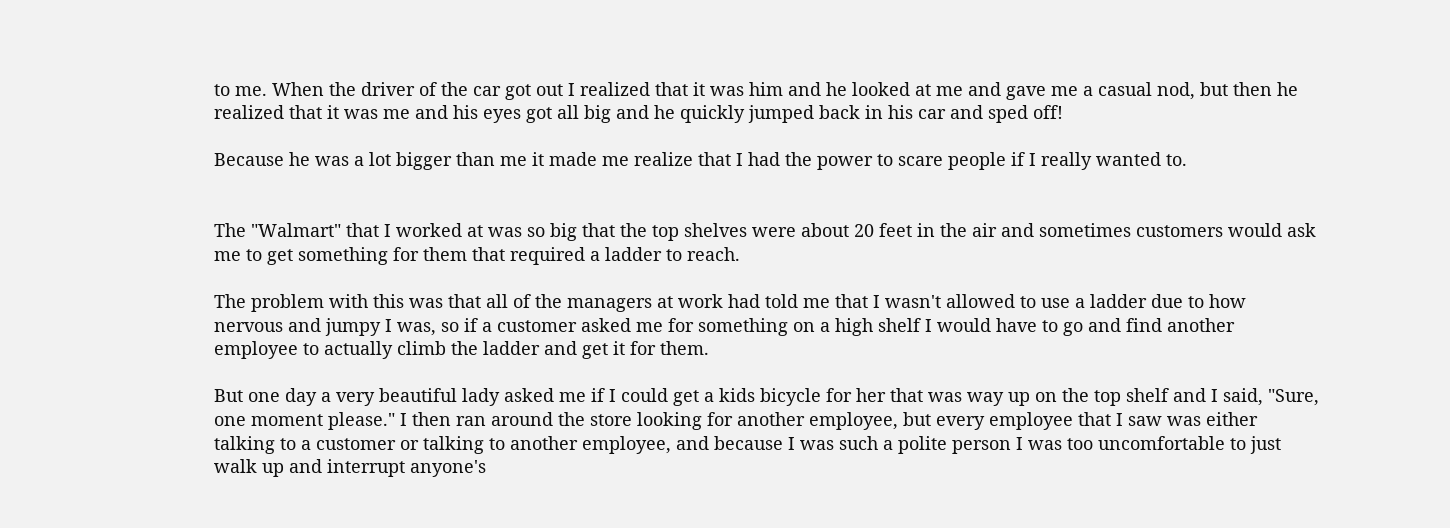to me. When the driver of the car got out I realized that it was him and he looked at me and gave me a casual nod, but then he realized that it was me and his eyes got all big and he quickly jumped back in his car and sped off!

Because he was a lot bigger than me it made me realize that I had the power to scare people if I really wanted to.


The "Walmart" that I worked at was so big that the top shelves were about 20 feet in the air and sometimes customers would ask me to get something for them that required a ladder to reach.

The problem with this was that all of the managers at work had told me that I wasn't allowed to use a ladder due to how nervous and jumpy I was, so if a customer asked me for something on a high shelf I would have to go and find another employee to actually climb the ladder and get it for them.

But one day a very beautiful lady asked me if I could get a kids bicycle for her that was way up on the top shelf and I said, "Sure, one moment please." I then ran around the store looking for another employee, but every employee that I saw was either talking to a customer or talking to another employee, and because I was such a polite person I was too uncomfortable to just walk up and interrupt anyone's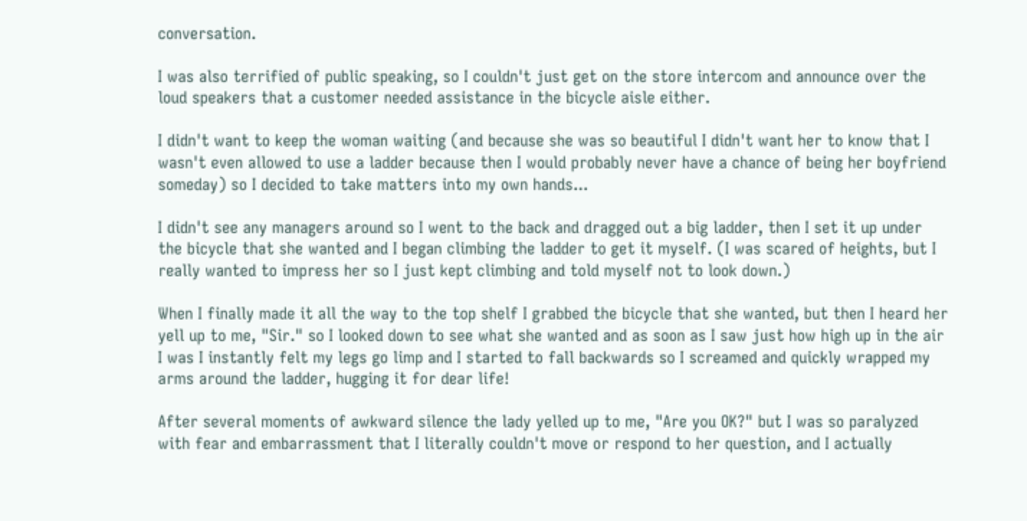conversation.

I was also terrified of public speaking, so I couldn't just get on the store intercom and announce over the loud speakers that a customer needed assistance in the bicycle aisle either.

I didn't want to keep the woman waiting (and because she was so beautiful I didn't want her to know that I wasn't even allowed to use a ladder because then I would probably never have a chance of being her boyfriend someday) so I decided to take matters into my own hands...

I didn't see any managers around so I went to the back and dragged out a big ladder, then I set it up under the bicycle that she wanted and I began climbing the ladder to get it myself. (I was scared of heights, but I really wanted to impress her so I just kept climbing and told myself not to look down.)

When I finally made it all the way to the top shelf I grabbed the bicycle that she wanted, but then I heard her yell up to me, "Sir." so I looked down to see what she wanted and as soon as I saw just how high up in the air I was I instantly felt my legs go limp and I started to fall backwards so I screamed and quickly wrapped my arms around the ladder, hugging it for dear life!

After several moments of awkward silence the lady yelled up to me, "Are you OK?" but I was so paralyzed with fear and embarrassment that I literally couldn't move or respond to her question, and I actually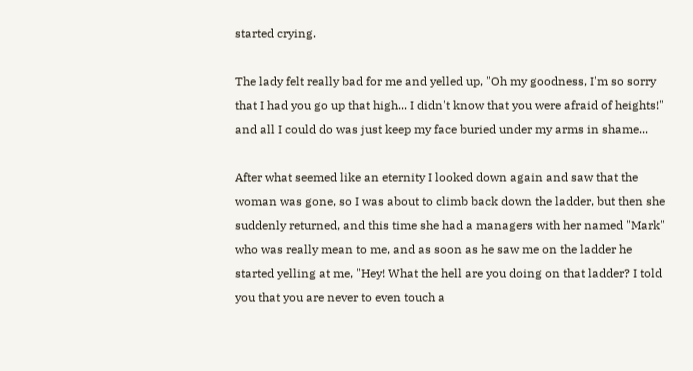started crying.

The lady felt really bad for me and yelled up, "Oh my goodness, I'm so sorry that I had you go up that high... I didn't know that you were afraid of heights!" and all I could do was just keep my face buried under my arms in shame...

After what seemed like an eternity I looked down again and saw that the woman was gone, so I was about to climb back down the ladder, but then she suddenly returned, and this time she had a managers with her named "Mark" who was really mean to me, and as soon as he saw me on the ladder he started yelling at me, "Hey! What the hell are you doing on that ladder? I told you that you are never to even touch a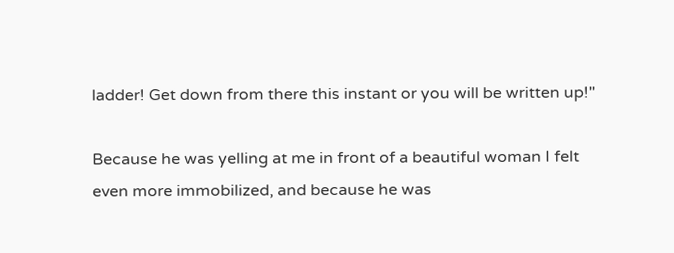ladder! Get down from there this instant or you will be written up!"

Because he was yelling at me in front of a beautiful woman I felt even more immobilized, and because he was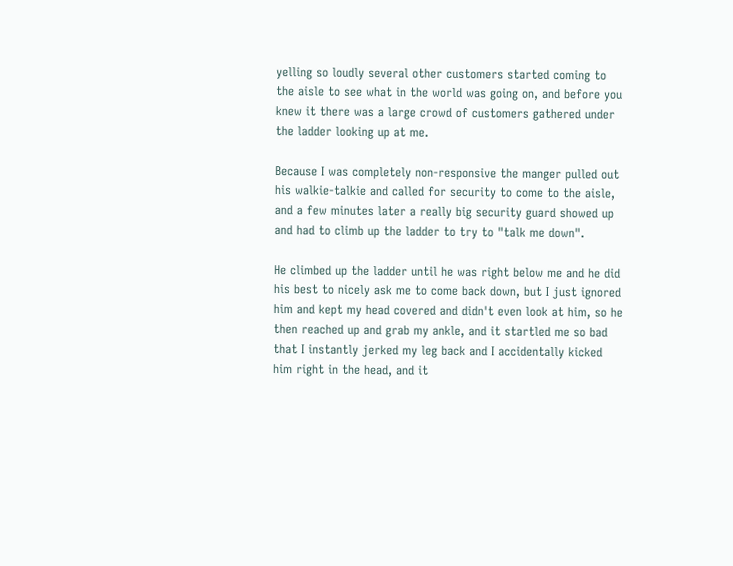yelling so loudly several other customers started coming to the aisle to see what in the world was going on, and before you knew it there was a large crowd of customers gathered under the ladder looking up at me.

Because I was completely non-responsive the manger pulled out his walkie-talkie and called for security to come to the aisle, and a few minutes later a really big security guard showed up and had to climb up the ladder to try to "talk me down".

He climbed up the ladder until he was right below me and he did his best to nicely ask me to come back down, but I just ignored him and kept my head covered and didn't even look at him, so he then reached up and grab my ankle, and it startled me so bad that I instantly jerked my leg back and I accidentally kicked him right in the head, and it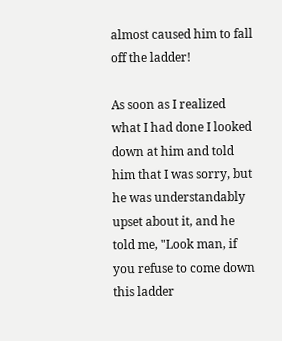almost caused him to fall off the ladder!

As soon as I realized what I had done I looked down at him and told him that I was sorry, but he was understandably upset about it, and he told me, "Look man, if you refuse to come down this ladder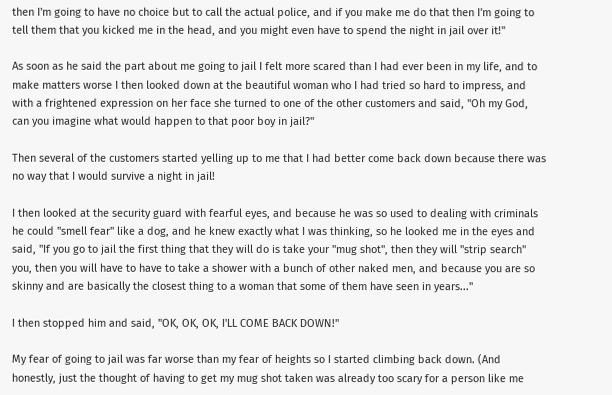then I'm going to have no choice but to call the actual police, and if you make me do that then I'm going to tell them that you kicked me in the head, and you might even have to spend the night in jail over it!"

As soon as he said the part about me going to jail I felt more scared than I had ever been in my life, and to make matters worse I then looked down at the beautiful woman who I had tried so hard to impress, and with a frightened expression on her face she turned to one of the other customers and said, "Oh my God, can you imagine what would happen to that poor boy in jail?"

Then several of the customers started yelling up to me that I had better come back down because there was no way that I would survive a night in jail!

I then looked at the security guard with fearful eyes, and because he was so used to dealing with criminals he could "smell fear" like a dog, and he knew exactly what I was thinking, so he looked me in the eyes and said, "If you go to jail the first thing that they will do is take your "mug shot", then they will "strip search" you, then you will have to have to take a shower with a bunch of other naked men, and because you are so skinny and are basically the closest thing to a woman that some of them have seen in years..."

I then stopped him and said, "OK, OK, OK, I'LL COME BACK DOWN!"

My fear of going to jail was far worse than my fear of heights so I started climbing back down. (And honestly, just the thought of having to get my mug shot taken was already too scary for a person like me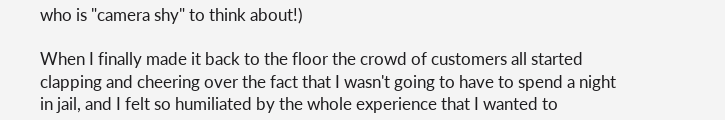who is "camera shy" to think about!)

When I finally made it back to the floor the crowd of customers all started clapping and cheering over the fact that I wasn't going to have to spend a night in jail, and I felt so humiliated by the whole experience that I wanted to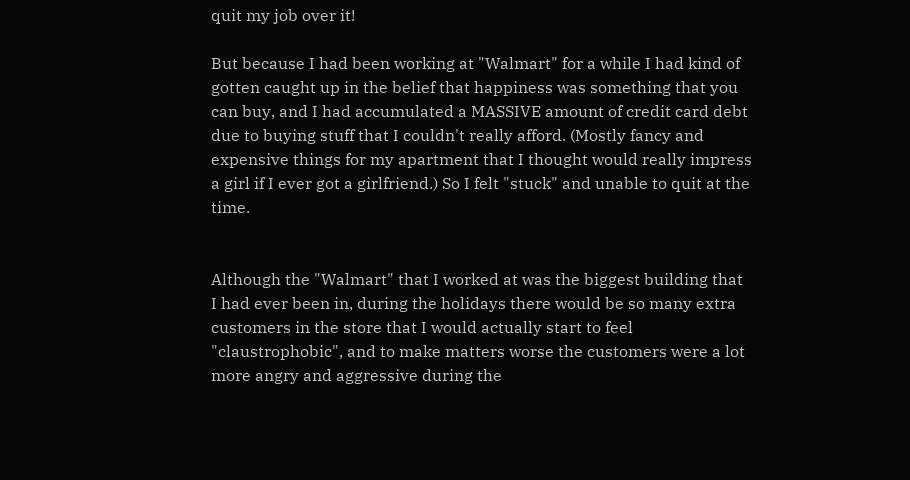quit my job over it!

But because I had been working at "Walmart" for a while I had kind of gotten caught up in the belief that happiness was something that you can buy, and I had accumulated a MASSIVE amount of credit card debt due to buying stuff that I couldn't really afford. (Mostly fancy and expensive things for my apartment that I thought would really impress a girl if I ever got a girlfriend.) So I felt "stuck" and unable to quit at the time.


Although the "Walmart" that I worked at was the biggest building that I had ever been in, during the holidays there would be so many extra customers in the store that I would actually start to feel "claustrophobic", and to make matters worse the customers were a lot more angry and aggressive during the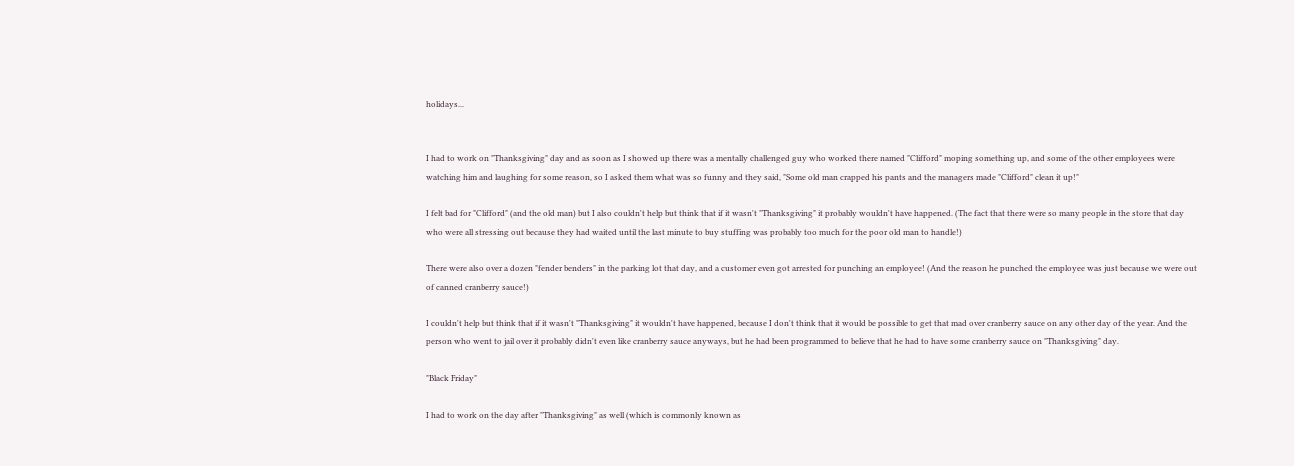holidays...


I had to work on "Thanksgiving" day and as soon as I showed up there was a mentally challenged guy who worked there named "Clifford" moping something up, and some of the other employees were watching him and laughing for some reason, so I asked them what was so funny and they said, "Some old man crapped his pants and the managers made "Clifford" clean it up!"

I felt bad for "Clifford" (and the old man) but I also couldn't help but think that if it wasn't "Thanksgiving" it probably wouldn't have happened. (The fact that there were so many people in the store that day who were all stressing out because they had waited until the last minute to buy stuffing was probably too much for the poor old man to handle!)

There were also over a dozen "fender benders" in the parking lot that day, and a customer even got arrested for punching an employee! (And the reason he punched the employee was just because we were out of canned cranberry sauce!)

I couldn't help but think that if it wasn't "Thanksgiving" it wouldn't have happened, because I don't think that it would be possible to get that mad over cranberry sauce on any other day of the year. And the person who went to jail over it probably didn't even like cranberry sauce anyways, but he had been programmed to believe that he had to have some cranberry sauce on "Thanksgiving" day.

"Black Friday"

I had to work on the day after "Thanksgiving" as well (which is commonly known as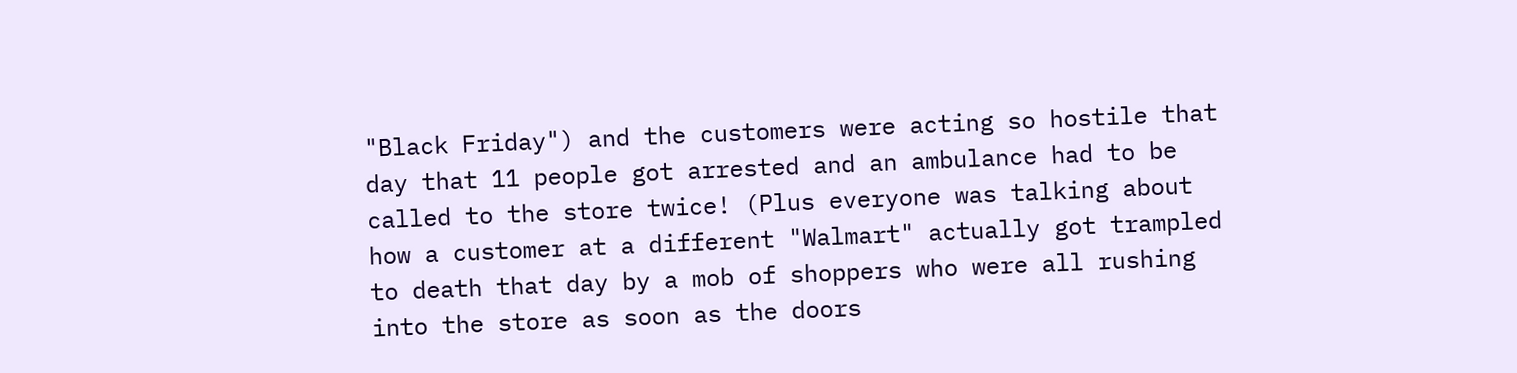"Black Friday") and the customers were acting so hostile that day that 11 people got arrested and an ambulance had to be called to the store twice! (Plus everyone was talking about how a customer at a different "Walmart" actually got trampled to death that day by a mob of shoppers who were all rushing into the store as soon as the doors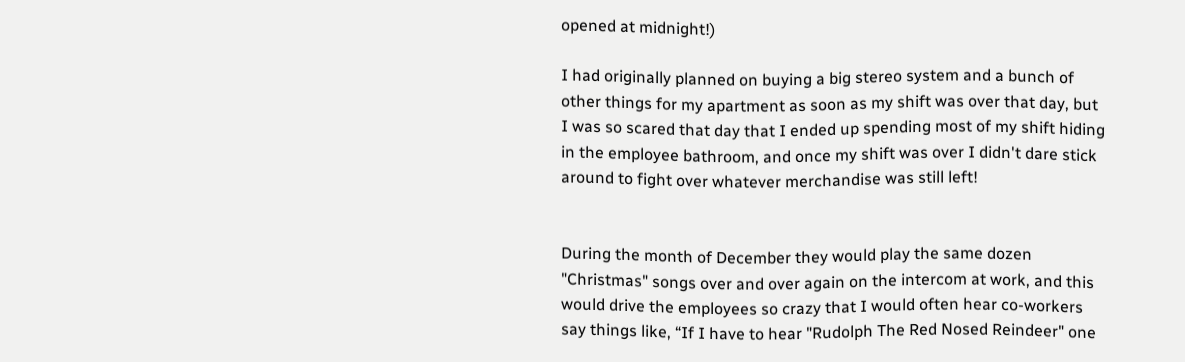opened at midnight!)

I had originally planned on buying a big stereo system and a bunch of other things for my apartment as soon as my shift was over that day, but I was so scared that day that I ended up spending most of my shift hiding in the employee bathroom, and once my shift was over I didn't dare stick around to fight over whatever merchandise was still left!


During the month of December they would play the same dozen "Christmas" songs over and over again on the intercom at work, and this would drive the employees so crazy that I would often hear co-workers say things like, “If I have to hear "Rudolph The Red Nosed Reindeer" one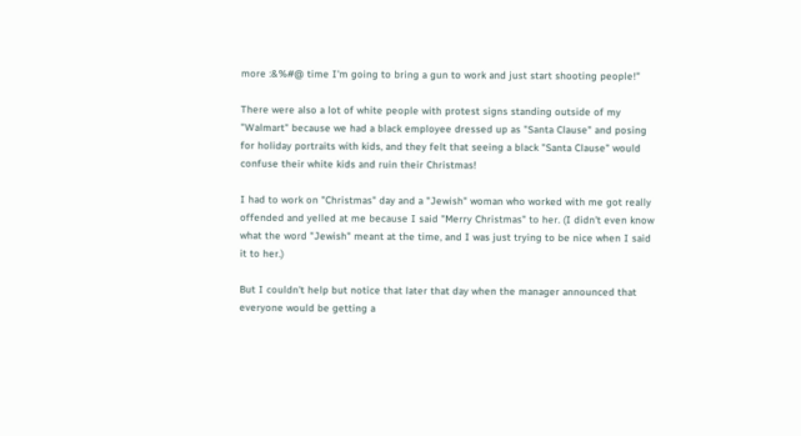more :&%#@ time I'm going to bring a gun to work and just start shooting people!"

There were also a lot of white people with protest signs standing outside of my "Walmart" because we had a black employee dressed up as "Santa Clause" and posing for holiday portraits with kids, and they felt that seeing a black "Santa Clause" would confuse their white kids and ruin their Christmas!

I had to work on "Christmas" day and a "Jewish" woman who worked with me got really offended and yelled at me because I said "Merry Christmas" to her. (I didn't even know what the word "Jewish" meant at the time, and I was just trying to be nice when I said it to her.)

But I couldn't help but notice that later that day when the manager announced that everyone would be getting a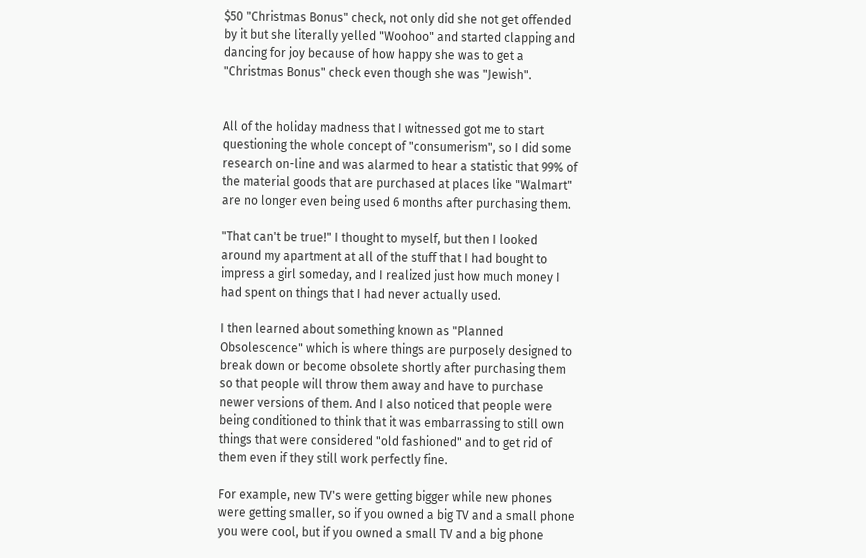$50 "Christmas Bonus" check, not only did she not get offended by it but she literally yelled "Woohoo" and started clapping and dancing for joy because of how happy she was to get a "Christmas Bonus" check even though she was "Jewish".


All of the holiday madness that I witnessed got me to start questioning the whole concept of "consumerism", so I did some research on-line and was alarmed to hear a statistic that 99% of the material goods that are purchased at places like "Walmart" are no longer even being used 6 months after purchasing them.

"That can't be true!" I thought to myself, but then I looked around my apartment at all of the stuff that I had bought to impress a girl someday, and I realized just how much money I had spent on things that I had never actually used.

I then learned about something known as "Planned Obsolescence" which is where things are purposely designed to break down or become obsolete shortly after purchasing them so that people will throw them away and have to purchase newer versions of them. And I also noticed that people were being conditioned to think that it was embarrassing to still own things that were considered "old fashioned" and to get rid of them even if they still work perfectly fine.

For example, new TV's were getting bigger while new phones were getting smaller, so if you owned a big TV and a small phone you were cool, but if you owned a small TV and a big phone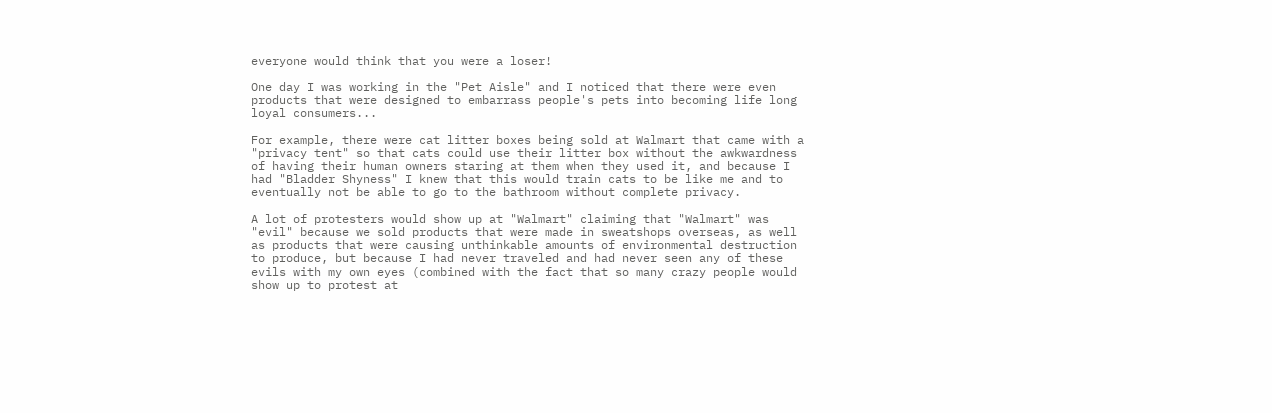everyone would think that you were a loser!

One day I was working in the "Pet Aisle" and I noticed that there were even products that were designed to embarrass people's pets into becoming life long loyal consumers...

For example, there were cat litter boxes being sold at Walmart that came with a "privacy tent" so that cats could use their litter box without the awkwardness of having their human owners staring at them when they used it, and because I had "Bladder Shyness" I knew that this would train cats to be like me and to eventually not be able to go to the bathroom without complete privacy.

A lot of protesters would show up at "Walmart" claiming that "Walmart" was "evil" because we sold products that were made in sweatshops overseas, as well as products that were causing unthinkable amounts of environmental destruction to produce, but because I had never traveled and had never seen any of these evils with my own eyes (combined with the fact that so many crazy people would show up to protest at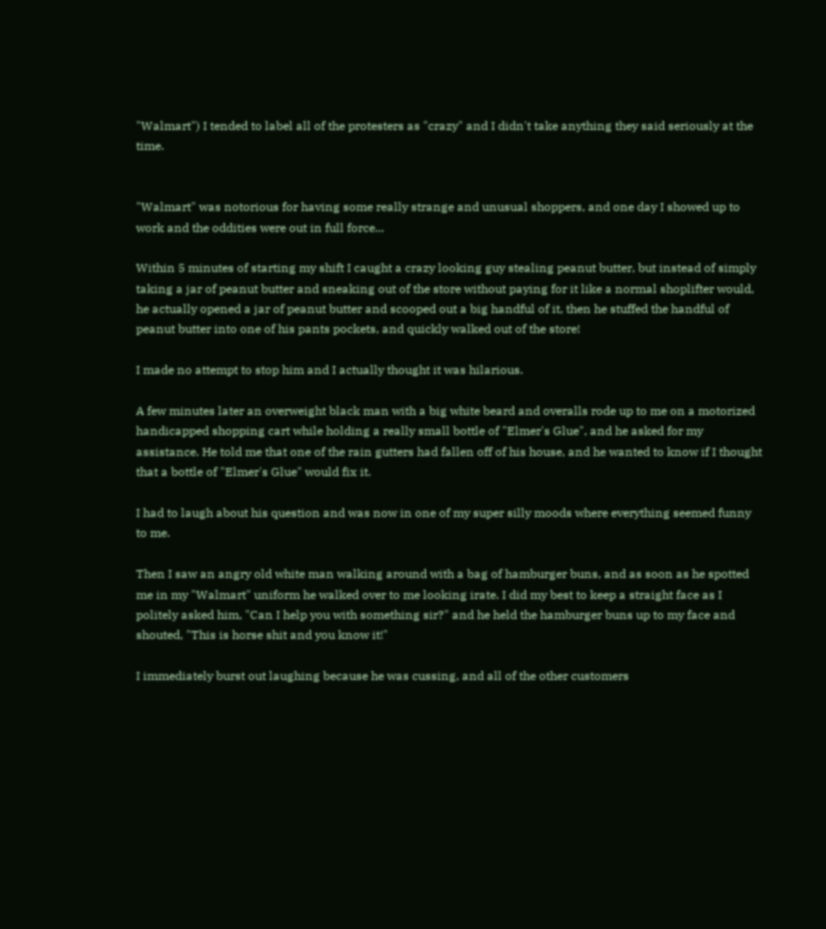"Walmart") I tended to label all of the protesters as "crazy" and I didn't take anything they said seriously at the time.


"Walmart" was notorious for having some really strange and unusual shoppers, and one day I showed up to work and the oddities were out in full force...

Within 5 minutes of starting my shift I caught a crazy looking guy stealing peanut butter, but instead of simply taking a jar of peanut butter and sneaking out of the store without paying for it like a normal shoplifter would, he actually opened a jar of peanut butter and scooped out a big handful of it, then he stuffed the handful of peanut butter into one of his pants pockets, and quickly walked out of the store!

I made no attempt to stop him and I actually thought it was hilarious.

A few minutes later an overweight black man with a big white beard and overalls rode up to me on a motorized handicapped shopping cart while holding a really small bottle of "Elmer's Glue", and he asked for my assistance. He told me that one of the rain gutters had fallen off of his house, and he wanted to know if I thought that a bottle of "Elmer's Glue" would fix it.

I had to laugh about his question and was now in one of my super silly moods where everything seemed funny to me.

Then I saw an angry old white man walking around with a bag of hamburger buns, and as soon as he spotted me in my "Walmart" uniform he walked over to me looking irate. I did my best to keep a straight face as I politely asked him, "Can I help you with something sir?" and he held the hamburger buns up to my face and shouted, "This is horse shit and you know it!"

I immediately burst out laughing because he was cussing, and all of the other customers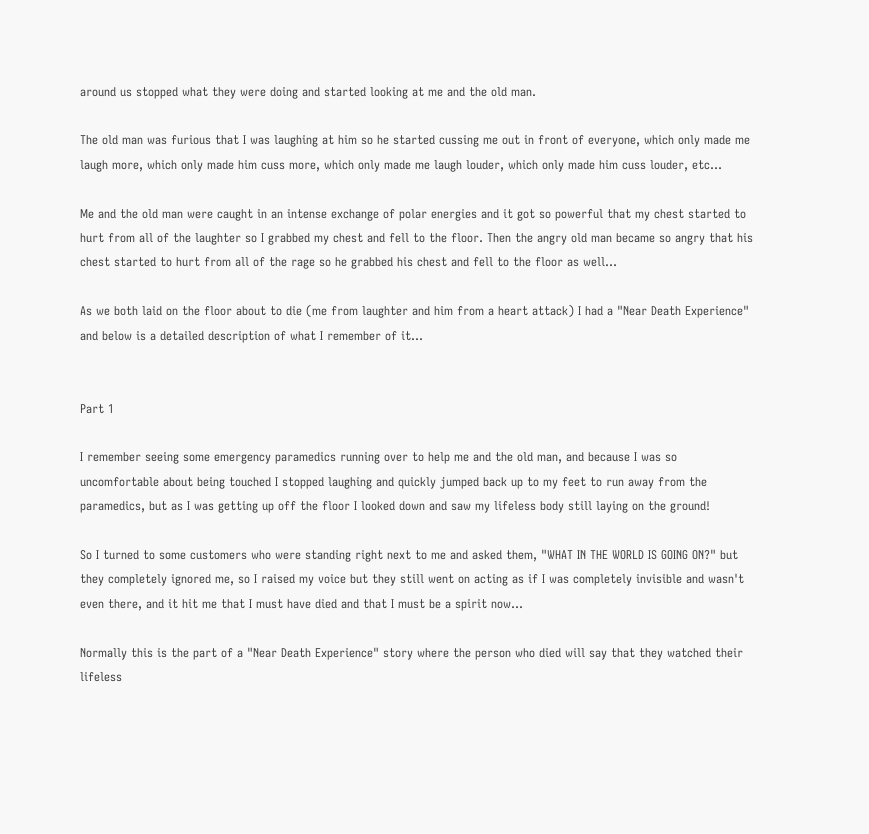around us stopped what they were doing and started looking at me and the old man.

The old man was furious that I was laughing at him so he started cussing me out in front of everyone, which only made me laugh more, which only made him cuss more, which only made me laugh louder, which only made him cuss louder, etc...

Me and the old man were caught in an intense exchange of polar energies and it got so powerful that my chest started to hurt from all of the laughter so I grabbed my chest and fell to the floor. Then the angry old man became so angry that his chest started to hurt from all of the rage so he grabbed his chest and fell to the floor as well...

As we both laid on the floor about to die (me from laughter and him from a heart attack) I had a "Near Death Experience" and below is a detailed description of what I remember of it...


Part 1

I remember seeing some emergency paramedics running over to help me and the old man, and because I was so uncomfortable about being touched I stopped laughing and quickly jumped back up to my feet to run away from the paramedics, but as I was getting up off the floor I looked down and saw my lifeless body still laying on the ground!

So I turned to some customers who were standing right next to me and asked them, "WHAT IN THE WORLD IS GOING ON?" but they completely ignored me, so I raised my voice but they still went on acting as if I was completely invisible and wasn't even there, and it hit me that I must have died and that I must be a spirit now...

Normally this is the part of a "Near Death Experience" story where the person who died will say that they watched their lifeless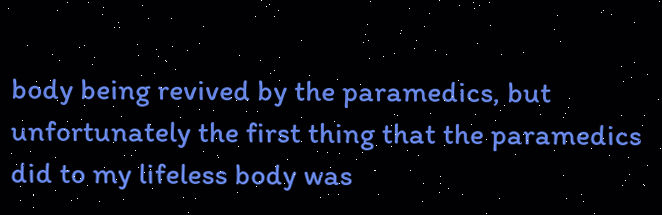body being revived by the paramedics, but unfortunately the first thing that the paramedics did to my lifeless body was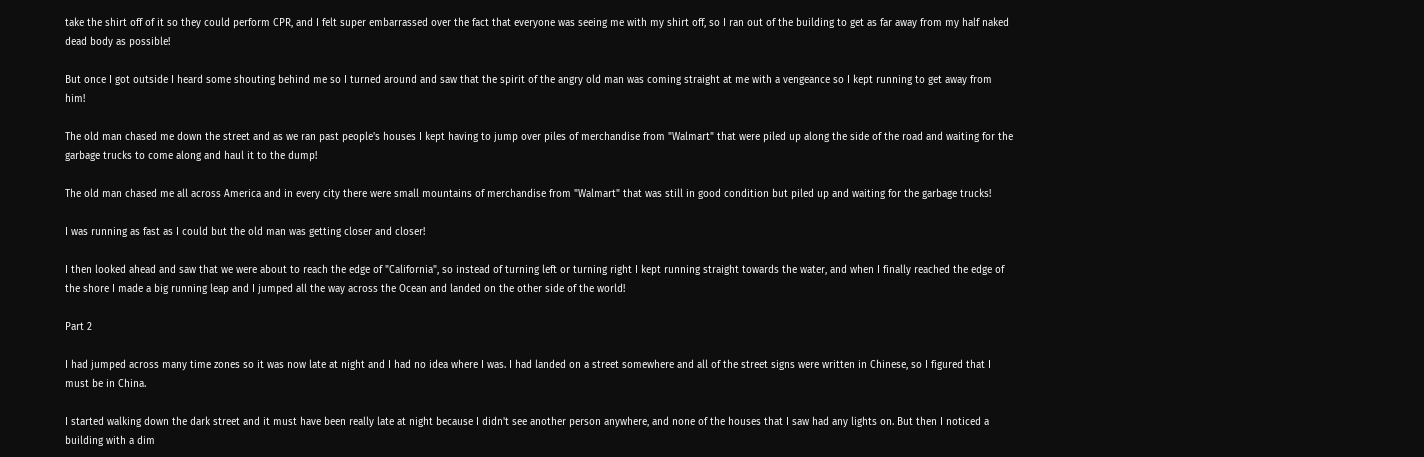take the shirt off of it so they could perform CPR, and I felt super embarrassed over the fact that everyone was seeing me with my shirt off, so I ran out of the building to get as far away from my half naked dead body as possible!

But once I got outside I heard some shouting behind me so I turned around and saw that the spirit of the angry old man was coming straight at me with a vengeance so I kept running to get away from him!

The old man chased me down the street and as we ran past people's houses I kept having to jump over piles of merchandise from "Walmart" that were piled up along the side of the road and waiting for the garbage trucks to come along and haul it to the dump!

The old man chased me all across America and in every city there were small mountains of merchandise from "Walmart" that was still in good condition but piled up and waiting for the garbage trucks!

I was running as fast as I could but the old man was getting closer and closer!

I then looked ahead and saw that we were about to reach the edge of "California", so instead of turning left or turning right I kept running straight towards the water, and when I finally reached the edge of the shore I made a big running leap and I jumped all the way across the Ocean and landed on the other side of the world!

Part 2

I had jumped across many time zones so it was now late at night and I had no idea where I was. I had landed on a street somewhere and all of the street signs were written in Chinese, so I figured that I must be in China.

I started walking down the dark street and it must have been really late at night because I didn't see another person anywhere, and none of the houses that I saw had any lights on. But then I noticed a building with a dim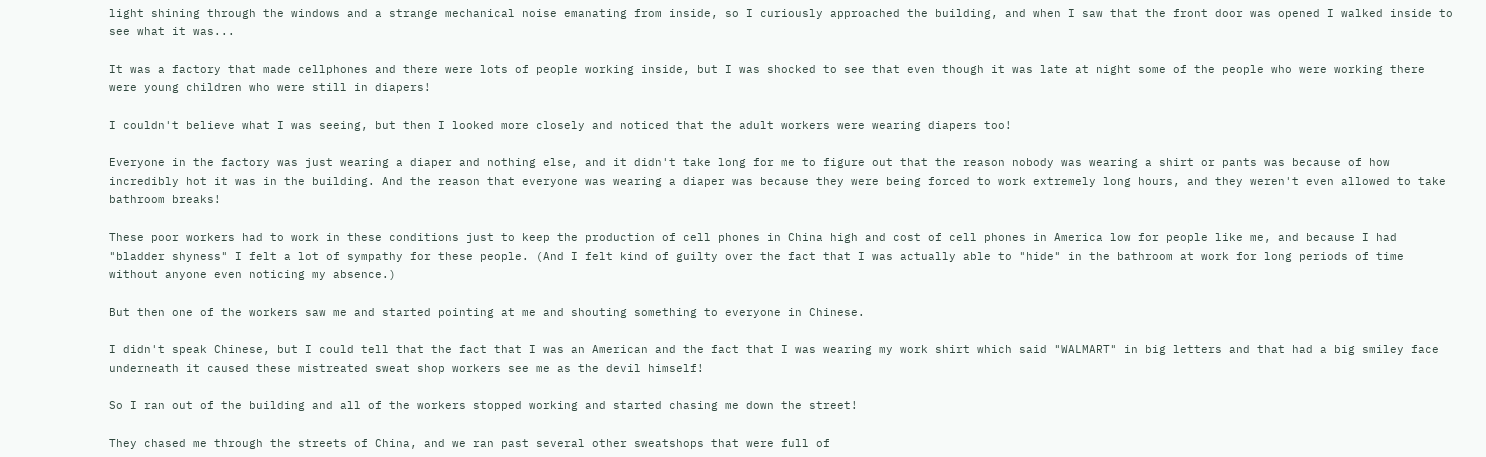light shining through the windows and a strange mechanical noise emanating from inside, so I curiously approached the building, and when I saw that the front door was opened I walked inside to see what it was...

It was a factory that made cellphones and there were lots of people working inside, but I was shocked to see that even though it was late at night some of the people who were working there were young children who were still in diapers!

I couldn't believe what I was seeing, but then I looked more closely and noticed that the adult workers were wearing diapers too!

Everyone in the factory was just wearing a diaper and nothing else, and it didn't take long for me to figure out that the reason nobody was wearing a shirt or pants was because of how incredibly hot it was in the building. And the reason that everyone was wearing a diaper was because they were being forced to work extremely long hours, and they weren't even allowed to take bathroom breaks!

These poor workers had to work in these conditions just to keep the production of cell phones in China high and cost of cell phones in America low for people like me, and because I had "bladder shyness" I felt a lot of sympathy for these people. (And I felt kind of guilty over the fact that I was actually able to "hide" in the bathroom at work for long periods of time without anyone even noticing my absence.)

But then one of the workers saw me and started pointing at me and shouting something to everyone in Chinese.

I didn't speak Chinese, but I could tell that the fact that I was an American and the fact that I was wearing my work shirt which said "WALMART" in big letters and that had a big smiley face underneath it caused these mistreated sweat shop workers see me as the devil himself!

So I ran out of the building and all of the workers stopped working and started chasing me down the street!

They chased me through the streets of China, and we ran past several other sweatshops that were full of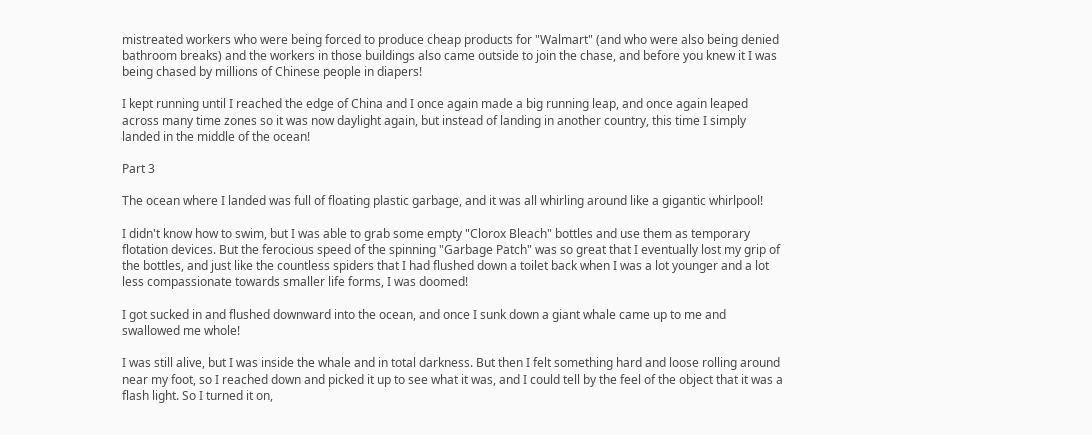mistreated workers who were being forced to produce cheap products for "Walmart" (and who were also being denied bathroom breaks) and the workers in those buildings also came outside to join the chase, and before you knew it I was being chased by millions of Chinese people in diapers!

I kept running until I reached the edge of China and I once again made a big running leap, and once again leaped across many time zones so it was now daylight again, but instead of landing in another country, this time I simply landed in the middle of the ocean!

Part 3

The ocean where I landed was full of floating plastic garbage, and it was all whirling around like a gigantic whirlpool!

I didn't know how to swim, but I was able to grab some empty "Clorox Bleach" bottles and use them as temporary flotation devices. But the ferocious speed of the spinning "Garbage Patch" was so great that I eventually lost my grip of the bottles, and just like the countless spiders that I had flushed down a toilet back when I was a lot younger and a lot less compassionate towards smaller life forms, I was doomed!

I got sucked in and flushed downward into the ocean, and once I sunk down a giant whale came up to me and swallowed me whole!

I was still alive, but I was inside the whale and in total darkness. But then I felt something hard and loose rolling around near my foot, so I reached down and picked it up to see what it was, and I could tell by the feel of the object that it was a flash light. So I turned it on,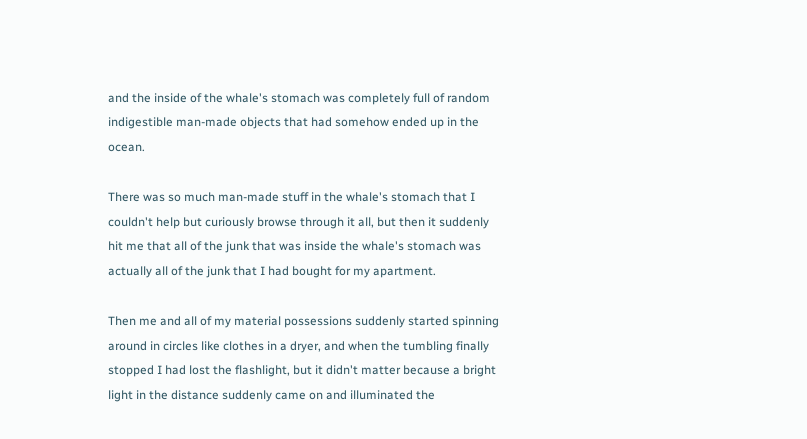and the inside of the whale's stomach was completely full of random indigestible man-made objects that had somehow ended up in the ocean.

There was so much man-made stuff in the whale's stomach that I couldn't help but curiously browse through it all, but then it suddenly hit me that all of the junk that was inside the whale's stomach was actually all of the junk that I had bought for my apartment.

Then me and all of my material possessions suddenly started spinning around in circles like clothes in a dryer, and when the tumbling finally stopped I had lost the flashlight, but it didn't matter because a bright light in the distance suddenly came on and illuminated the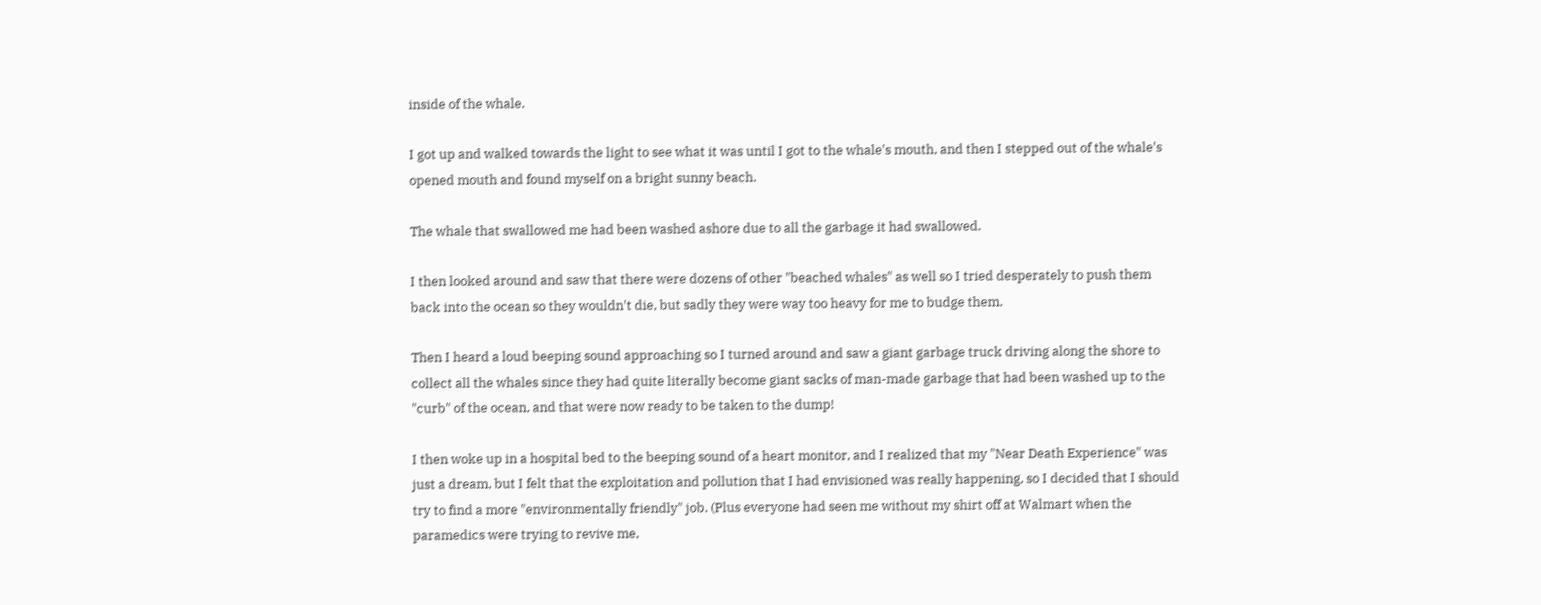inside of the whale.

I got up and walked towards the light to see what it was until I got to the whale's mouth, and then I stepped out of the whale's opened mouth and found myself on a bright sunny beach.

The whale that swallowed me had been washed ashore due to all the garbage it had swallowed.

I then looked around and saw that there were dozens of other "beached whales" as well so I tried desperately to push them back into the ocean so they wouldn't die, but sadly they were way too heavy for me to budge them.

Then I heard a loud beeping sound approaching so I turned around and saw a giant garbage truck driving along the shore to collect all the whales since they had quite literally become giant sacks of man-made garbage that had been washed up to the "curb" of the ocean, and that were now ready to be taken to the dump!

I then woke up in a hospital bed to the beeping sound of a heart monitor, and I realized that my "Near Death Experience" was just a dream, but I felt that the exploitation and pollution that I had envisioned was really happening, so I decided that I should try to find a more "environmentally friendly" job. (Plus everyone had seen me without my shirt off at Walmart when the paramedics were trying to revive me,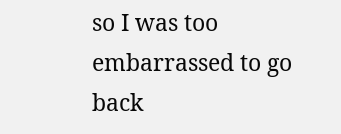so I was too embarrassed to go back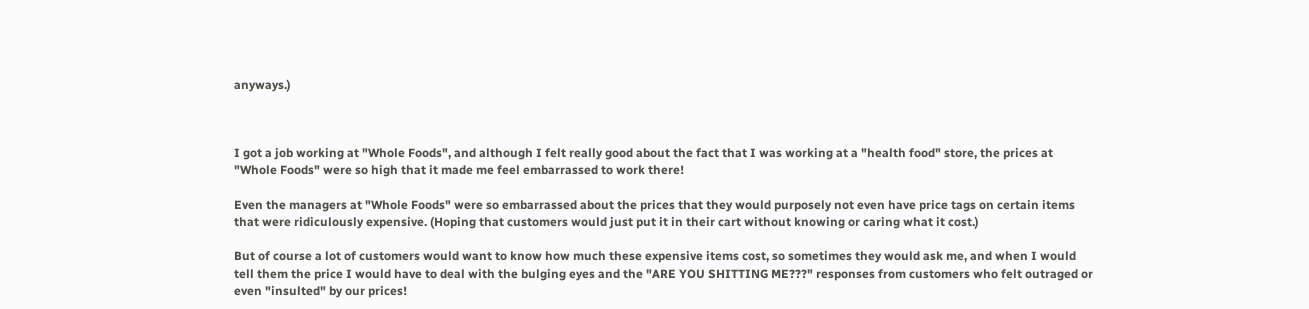anyways.)



I got a job working at "Whole Foods", and although I felt really good about the fact that I was working at a "health food" store, the prices at "Whole Foods" were so high that it made me feel embarrassed to work there!

Even the managers at "Whole Foods" were so embarrassed about the prices that they would purposely not even have price tags on certain items that were ridiculously expensive. (Hoping that customers would just put it in their cart without knowing or caring what it cost.)

But of course a lot of customers would want to know how much these expensive items cost, so sometimes they would ask me, and when I would tell them the price I would have to deal with the bulging eyes and the "ARE YOU SHITTING ME???" responses from customers who felt outraged or even "insulted" by our prices!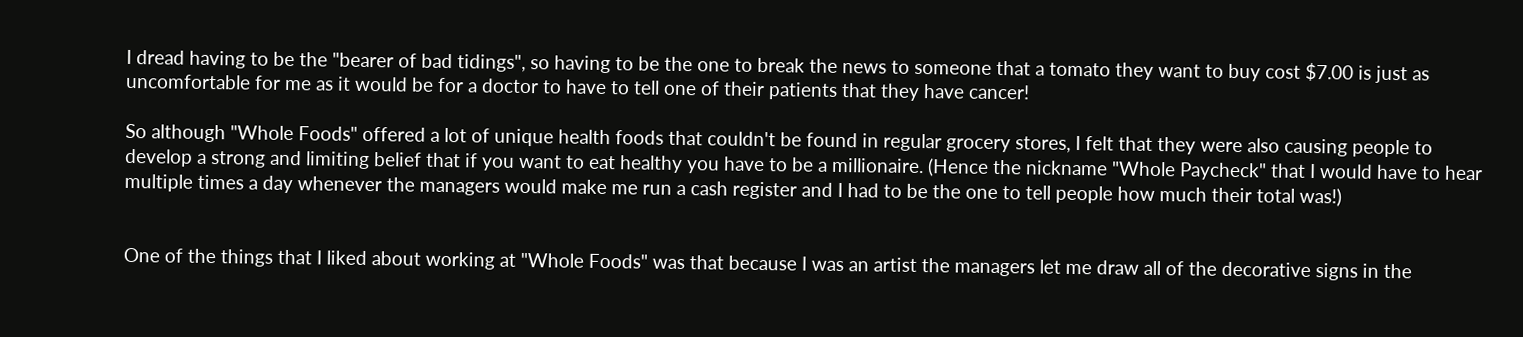I dread having to be the "bearer of bad tidings", so having to be the one to break the news to someone that a tomato they want to buy cost $7.00 is just as uncomfortable for me as it would be for a doctor to have to tell one of their patients that they have cancer!

So although "Whole Foods" offered a lot of unique health foods that couldn't be found in regular grocery stores, I felt that they were also causing people to develop a strong and limiting belief that if you want to eat healthy you have to be a millionaire. (Hence the nickname "Whole Paycheck" that I would have to hear multiple times a day whenever the managers would make me run a cash register and I had to be the one to tell people how much their total was!)


One of the things that I liked about working at "Whole Foods" was that because I was an artist the managers let me draw all of the decorative signs in the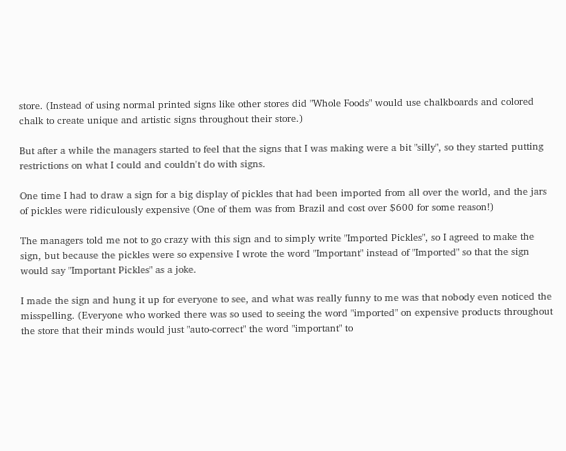store. (Instead of using normal printed signs like other stores did "Whole Foods" would use chalkboards and colored chalk to create unique and artistic signs throughout their store.)

But after a while the managers started to feel that the signs that I was making were a bit "silly", so they started putting restrictions on what I could and couldn't do with signs.

One time I had to draw a sign for a big display of pickles that had been imported from all over the world, and the jars of pickles were ridiculously expensive (One of them was from Brazil and cost over $600 for some reason!)

The managers told me not to go crazy with this sign and to simply write "Imported Pickles", so I agreed to make the sign, but because the pickles were so expensive I wrote the word "Important" instead of "Imported" so that the sign would say "Important Pickles" as a joke.

I made the sign and hung it up for everyone to see, and what was really funny to me was that nobody even noticed the misspelling. (Everyone who worked there was so used to seeing the word "imported" on expensive products throughout the store that their minds would just "auto-correct" the word "important" to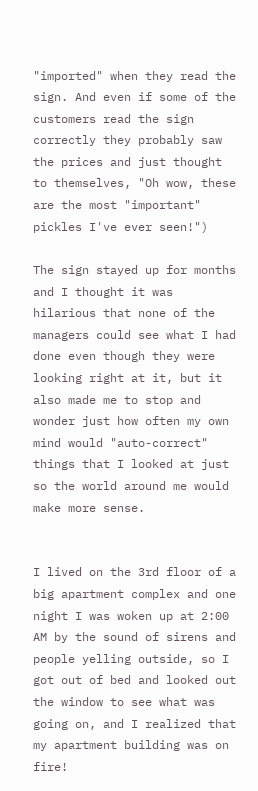"imported" when they read the sign. And even if some of the customers read the sign correctly they probably saw the prices and just thought to themselves, "Oh wow, these are the most "important" pickles I've ever seen!")

The sign stayed up for months and I thought it was hilarious that none of the managers could see what I had done even though they were looking right at it, but it also made me to stop and wonder just how often my own mind would "auto-correct" things that I looked at just so the world around me would make more sense.


I lived on the 3rd floor of a big apartment complex and one night I was woken up at 2:00 AM by the sound of sirens and people yelling outside, so I got out of bed and looked out the window to see what was going on, and I realized that my apartment building was on fire!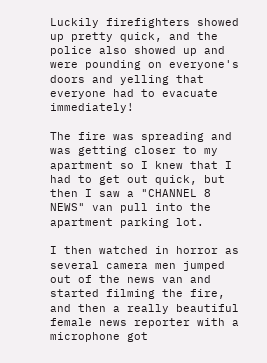Luckily firefighters showed up pretty quick, and the police also showed up and were pounding on everyone's doors and yelling that everyone had to evacuate immediately!

The fire was spreading and was getting closer to my apartment so I knew that I had to get out quick, but then I saw a "CHANNEL 8 NEWS" van pull into the apartment parking lot.

I then watched in horror as several camera men jumped out of the news van and started filming the fire, and then a really beautiful female news reporter with a microphone got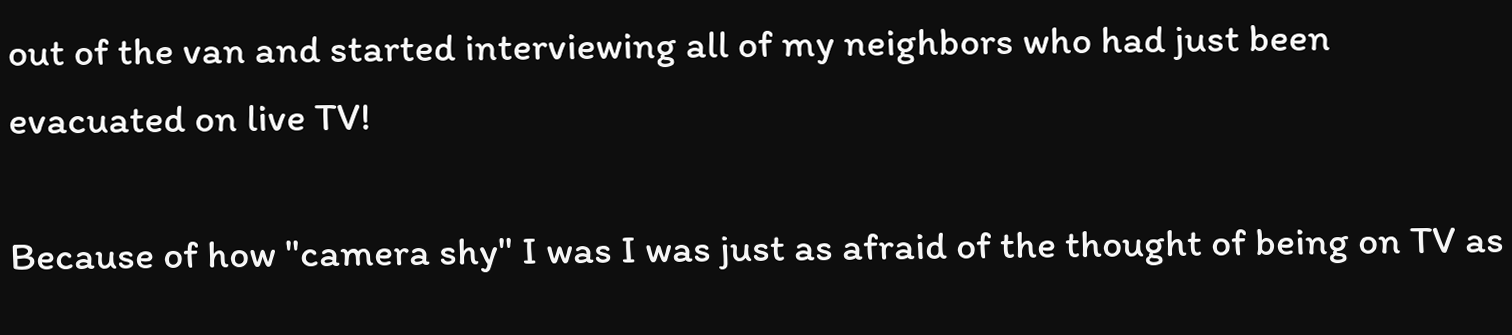out of the van and started interviewing all of my neighbors who had just been evacuated on live TV!

Because of how "camera shy" I was I was just as afraid of the thought of being on TV as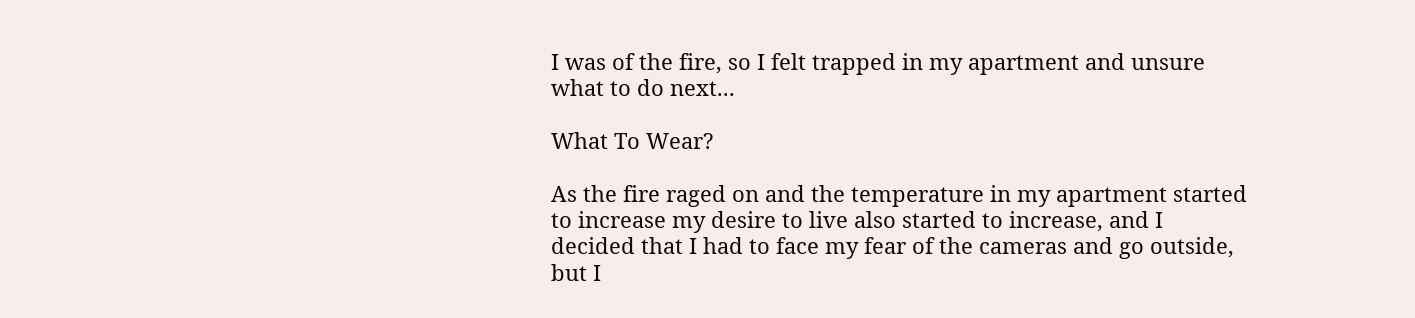I was of the fire, so I felt trapped in my apartment and unsure what to do next...

What To Wear?

As the fire raged on and the temperature in my apartment started to increase my desire to live also started to increase, and I decided that I had to face my fear of the cameras and go outside, but I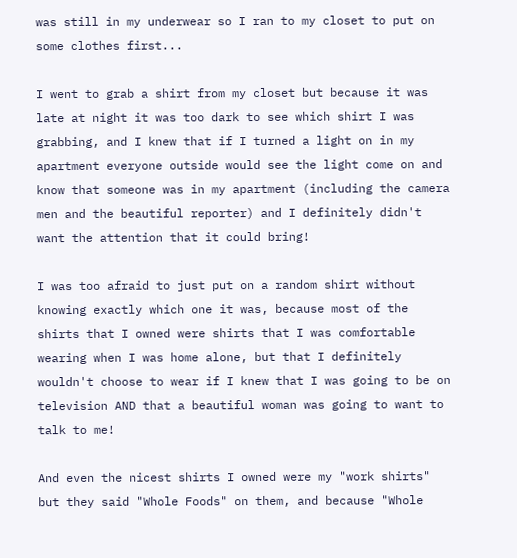was still in my underwear so I ran to my closet to put on some clothes first...

I went to grab a shirt from my closet but because it was late at night it was too dark to see which shirt I was grabbing, and I knew that if I turned a light on in my apartment everyone outside would see the light come on and know that someone was in my apartment (including the camera men and the beautiful reporter) and I definitely didn't want the attention that it could bring!

I was too afraid to just put on a random shirt without knowing exactly which one it was, because most of the shirts that I owned were shirts that I was comfortable wearing when I was home alone, but that I definitely wouldn't choose to wear if I knew that I was going to be on television AND that a beautiful woman was going to want to talk to me!

And even the nicest shirts I owned were my "work shirts" but they said "Whole Foods" on them, and because "Whole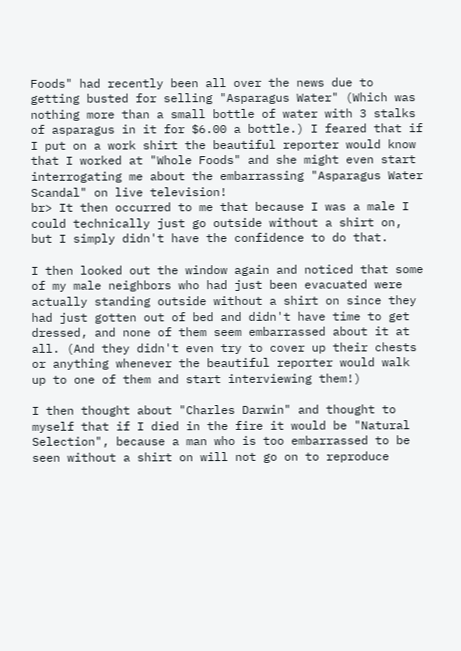Foods" had recently been all over the news due to getting busted for selling "Asparagus Water" (Which was nothing more than a small bottle of water with 3 stalks of asparagus in it for $6.00 a bottle.) I feared that if I put on a work shirt the beautiful reporter would know that I worked at "Whole Foods" and she might even start interrogating me about the embarrassing "Asparagus Water Scandal" on live television!
br> It then occurred to me that because I was a male I could technically just go outside without a shirt on, but I simply didn't have the confidence to do that.

I then looked out the window again and noticed that some of my male neighbors who had just been evacuated were actually standing outside without a shirt on since they had just gotten out of bed and didn't have time to get dressed, and none of them seem embarrassed about it at all. (And they didn't even try to cover up their chests or anything whenever the beautiful reporter would walk up to one of them and start interviewing them!)

I then thought about "Charles Darwin" and thought to myself that if I died in the fire it would be "Natural Selection", because a man who is too embarrassed to be seen without a shirt on will not go on to reproduce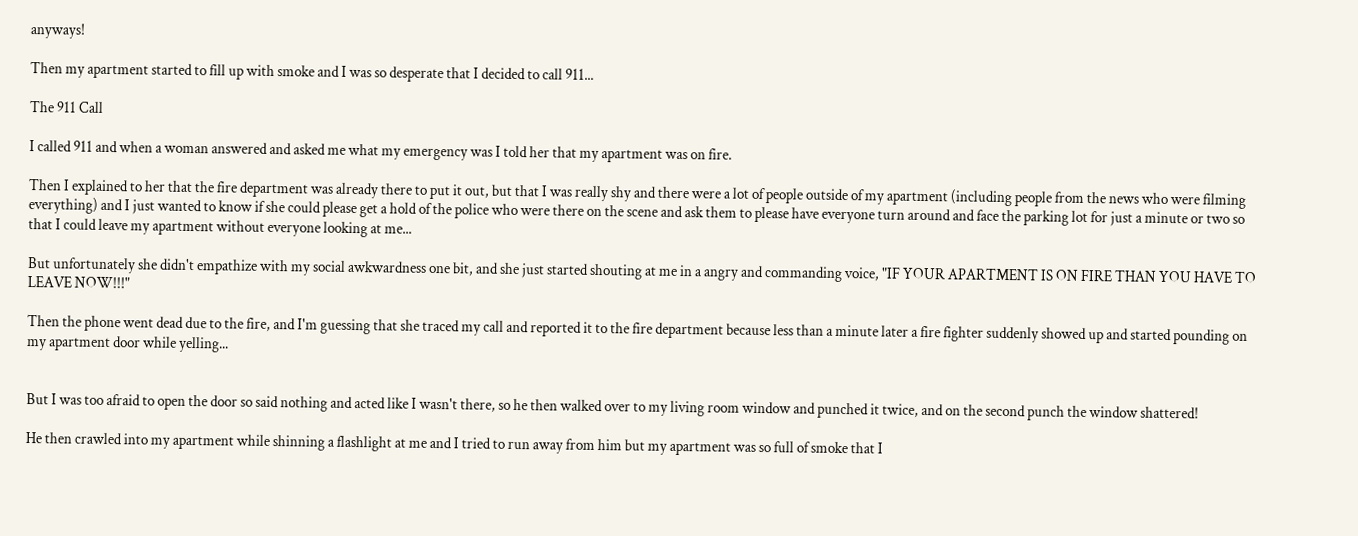anyways!

Then my apartment started to fill up with smoke and I was so desperate that I decided to call 911...

The 911 Call

I called 911 and when a woman answered and asked me what my emergency was I told her that my apartment was on fire.

Then I explained to her that the fire department was already there to put it out, but that I was really shy and there were a lot of people outside of my apartment (including people from the news who were filming everything) and I just wanted to know if she could please get a hold of the police who were there on the scene and ask them to please have everyone turn around and face the parking lot for just a minute or two so that I could leave my apartment without everyone looking at me...

But unfortunately she didn't empathize with my social awkwardness one bit, and she just started shouting at me in a angry and commanding voice, "IF YOUR APARTMENT IS ON FIRE THAN YOU HAVE TO LEAVE NOW!!!"

Then the phone went dead due to the fire, and I'm guessing that she traced my call and reported it to the fire department because less than a minute later a fire fighter suddenly showed up and started pounding on my apartment door while yelling...


But I was too afraid to open the door so said nothing and acted like I wasn't there, so he then walked over to my living room window and punched it twice, and on the second punch the window shattered!

He then crawled into my apartment while shinning a flashlight at me and I tried to run away from him but my apartment was so full of smoke that I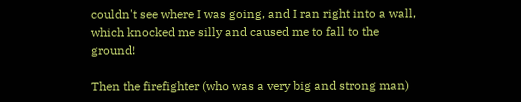couldn't see where I was going, and I ran right into a wall, which knocked me silly and caused me to fall to the ground!

Then the firefighter (who was a very big and strong man)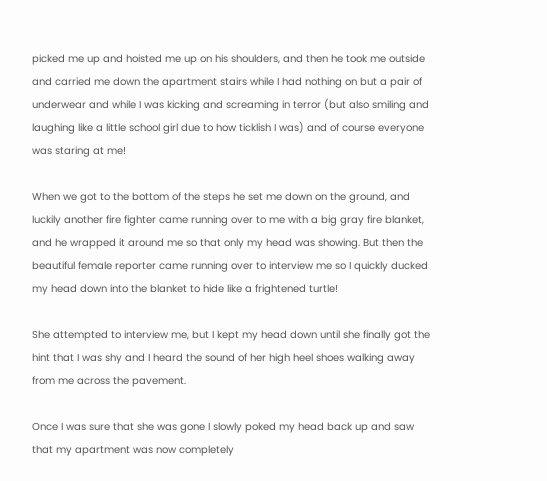picked me up and hoisted me up on his shoulders, and then he took me outside and carried me down the apartment stairs while I had nothing on but a pair of underwear and while I was kicking and screaming in terror (but also smiling and laughing like a little school girl due to how ticklish I was) and of course everyone was staring at me!

When we got to the bottom of the steps he set me down on the ground, and luckily another fire fighter came running over to me with a big gray fire blanket, and he wrapped it around me so that only my head was showing. But then the beautiful female reporter came running over to interview me so I quickly ducked my head down into the blanket to hide like a frightened turtle!

She attempted to interview me, but I kept my head down until she finally got the hint that I was shy and I heard the sound of her high heel shoes walking away from me across the pavement.

Once I was sure that she was gone I slowly poked my head back up and saw that my apartment was now completely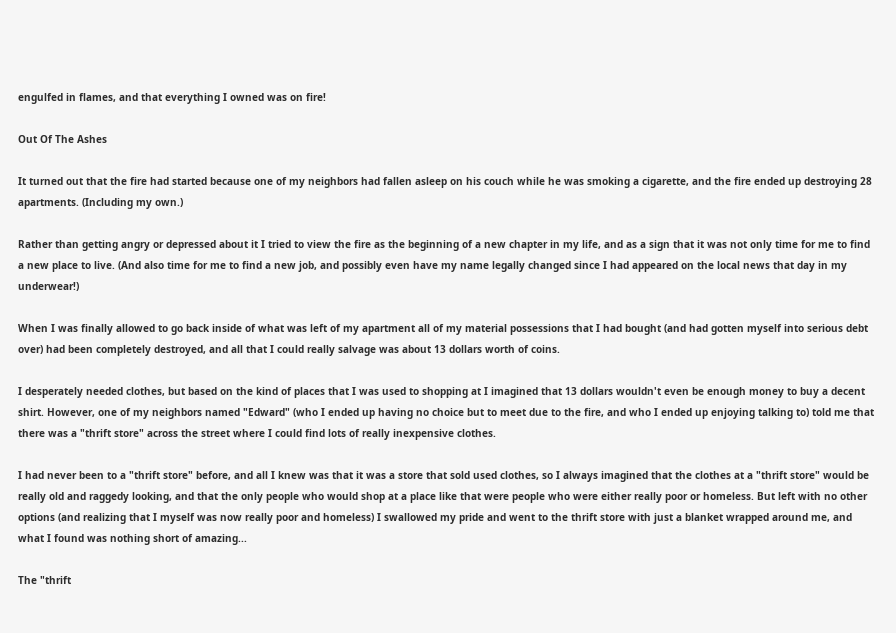engulfed in flames, and that everything I owned was on fire!

Out Of The Ashes

It turned out that the fire had started because one of my neighbors had fallen asleep on his couch while he was smoking a cigarette, and the fire ended up destroying 28 apartments. (Including my own.)

Rather than getting angry or depressed about it I tried to view the fire as the beginning of a new chapter in my life, and as a sign that it was not only time for me to find a new place to live. (And also time for me to find a new job, and possibly even have my name legally changed since I had appeared on the local news that day in my underwear!)

When I was finally allowed to go back inside of what was left of my apartment all of my material possessions that I had bought (and had gotten myself into serious debt over) had been completely destroyed, and all that I could really salvage was about 13 dollars worth of coins.

I desperately needed clothes, but based on the kind of places that I was used to shopping at I imagined that 13 dollars wouldn't even be enough money to buy a decent shirt. However, one of my neighbors named "Edward" (who I ended up having no choice but to meet due to the fire, and who I ended up enjoying talking to) told me that there was a "thrift store" across the street where I could find lots of really inexpensive clothes.

I had never been to a "thrift store" before, and all I knew was that it was a store that sold used clothes, so I always imagined that the clothes at a "thrift store" would be really old and raggedy looking, and that the only people who would shop at a place like that were people who were either really poor or homeless. But left with no other options (and realizing that I myself was now really poor and homeless) I swallowed my pride and went to the thrift store with just a blanket wrapped around me, and what I found was nothing short of amazing...

The "thrift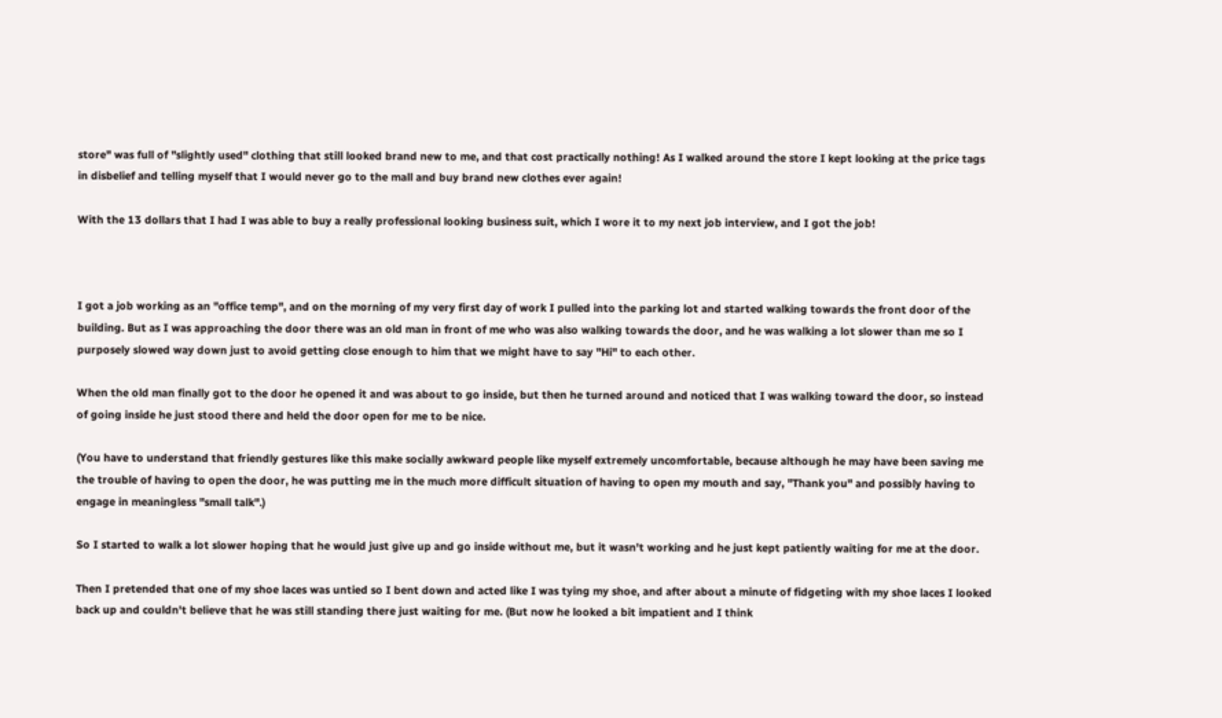store" was full of "slightly used" clothing that still looked brand new to me, and that cost practically nothing! As I walked around the store I kept looking at the price tags in disbelief and telling myself that I would never go to the mall and buy brand new clothes ever again!

With the 13 dollars that I had I was able to buy a really professional looking business suit, which I wore it to my next job interview, and I got the job!



I got a job working as an "office temp", and on the morning of my very first day of work I pulled into the parking lot and started walking towards the front door of the building. But as I was approaching the door there was an old man in front of me who was also walking towards the door, and he was walking a lot slower than me so I purposely slowed way down just to avoid getting close enough to him that we might have to say "Hi" to each other.

When the old man finally got to the door he opened it and was about to go inside, but then he turned around and noticed that I was walking toward the door, so instead of going inside he just stood there and held the door open for me to be nice.

(You have to understand that friendly gestures like this make socially awkward people like myself extremely uncomfortable, because although he may have been saving me the trouble of having to open the door, he was putting me in the much more difficult situation of having to open my mouth and say, "Thank you" and possibly having to engage in meaningless "small talk".)

So I started to walk a lot slower hoping that he would just give up and go inside without me, but it wasn't working and he just kept patiently waiting for me at the door.

Then I pretended that one of my shoe laces was untied so I bent down and acted like I was tying my shoe, and after about a minute of fidgeting with my shoe laces I looked back up and couldn't believe that he was still standing there just waiting for me. (But now he looked a bit impatient and I think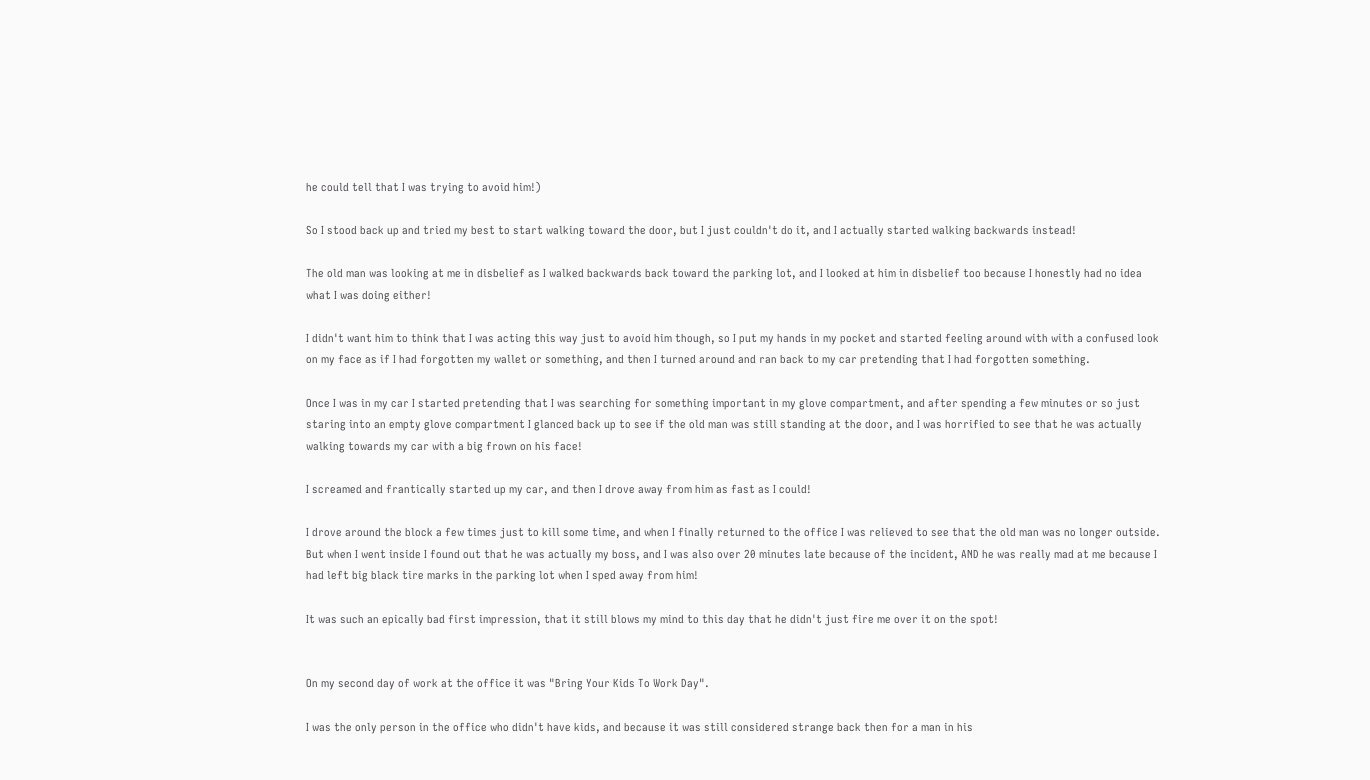he could tell that I was trying to avoid him!)

So I stood back up and tried my best to start walking toward the door, but I just couldn't do it, and I actually started walking backwards instead!

The old man was looking at me in disbelief as I walked backwards back toward the parking lot, and I looked at him in disbelief too because I honestly had no idea what I was doing either!

I didn't want him to think that I was acting this way just to avoid him though, so I put my hands in my pocket and started feeling around with with a confused look on my face as if I had forgotten my wallet or something, and then I turned around and ran back to my car pretending that I had forgotten something.

Once I was in my car I started pretending that I was searching for something important in my glove compartment, and after spending a few minutes or so just staring into an empty glove compartment I glanced back up to see if the old man was still standing at the door, and I was horrified to see that he was actually walking towards my car with a big frown on his face!

I screamed and frantically started up my car, and then I drove away from him as fast as I could!

I drove around the block a few times just to kill some time, and when I finally returned to the office I was relieved to see that the old man was no longer outside. But when I went inside I found out that he was actually my boss, and I was also over 20 minutes late because of the incident, AND he was really mad at me because I had left big black tire marks in the parking lot when I sped away from him!

It was such an epically bad first impression, that it still blows my mind to this day that he didn't just fire me over it on the spot!


On my second day of work at the office it was "Bring Your Kids To Work Day".

I was the only person in the office who didn't have kids, and because it was still considered strange back then for a man in his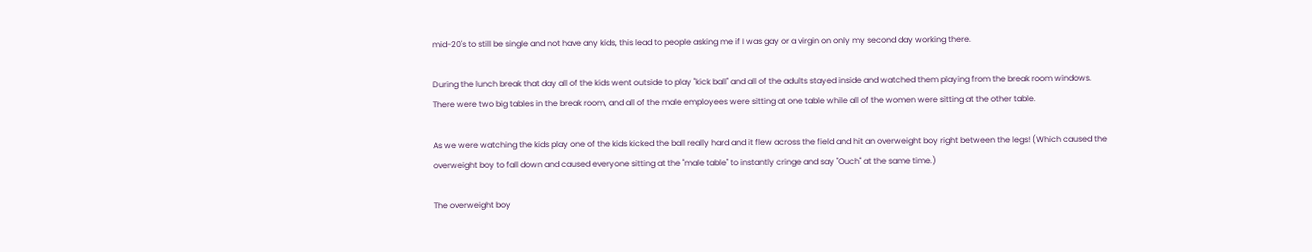mid-20's to still be single and not have any kids, this lead to people asking me if I was gay or a virgin on only my second day working there.

During the lunch break that day all of the kids went outside to play "kick ball" and all of the adults stayed inside and watched them playing from the break room windows. There were two big tables in the break room, and all of the male employees were sitting at one table while all of the women were sitting at the other table.

As we were watching the kids play one of the kids kicked the ball really hard and it flew across the field and hit an overweight boy right between the legs! (Which caused the overweight boy to fall down and caused everyone sitting at the "male table" to instantly cringe and say "Ouch" at the same time.)

The overweight boy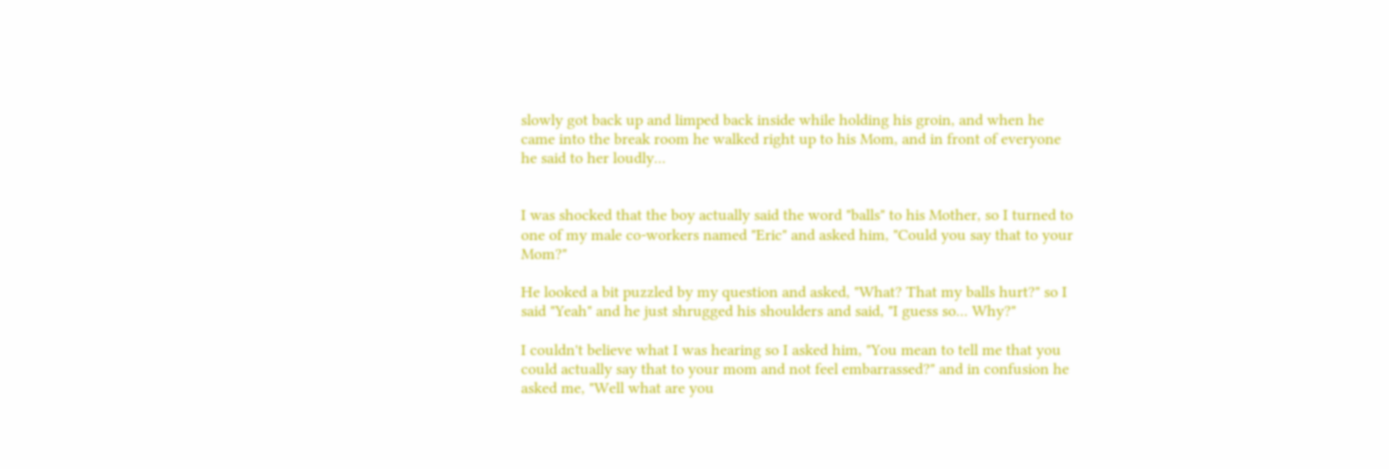slowly got back up and limped back inside while holding his groin, and when he came into the break room he walked right up to his Mom, and in front of everyone he said to her loudly...


I was shocked that the boy actually said the word "balls" to his Mother, so I turned to one of my male co-workers named "Eric" and asked him, "Could you say that to your Mom?"

He looked a bit puzzled by my question and asked, "What? That my balls hurt?" so I said "Yeah" and he just shrugged his shoulders and said, "I guess so... Why?"

I couldn't believe what I was hearing so I asked him, "You mean to tell me that you could actually say that to your mom and not feel embarrassed?" and in confusion he asked me, "Well what are you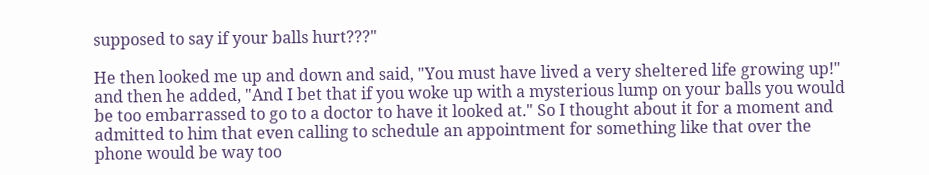supposed to say if your balls hurt???"

He then looked me up and down and said, "You must have lived a very sheltered life growing up!" and then he added, "And I bet that if you woke up with a mysterious lump on your balls you would be too embarrassed to go to a doctor to have it looked at." So I thought about it for a moment and admitted to him that even calling to schedule an appointment for something like that over the phone would be way too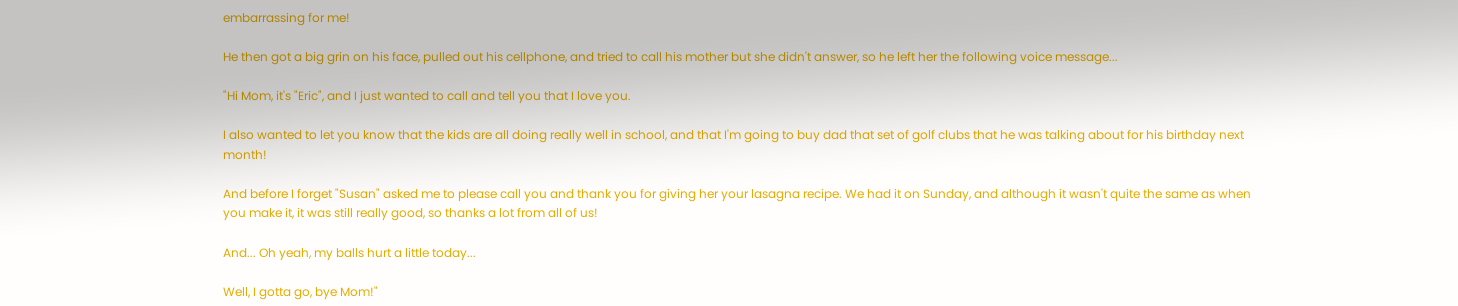embarrassing for me!

He then got a big grin on his face, pulled out his cellphone, and tried to call his mother but she didn't answer, so he left her the following voice message...

"Hi Mom, it's "Eric", and I just wanted to call and tell you that I love you.

I also wanted to let you know that the kids are all doing really well in school, and that I'm going to buy dad that set of golf clubs that he was talking about for his birthday next month!

And before I forget "Susan" asked me to please call you and thank you for giving her your lasagna recipe. We had it on Sunday, and although it wasn't quite the same as when you make it, it was still really good, so thanks a lot from all of us!

And... Oh yeah, my balls hurt a little today...

Well, I gotta go, bye Mom!"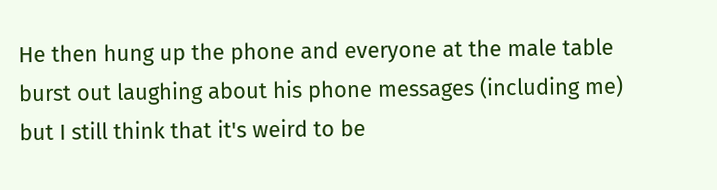He then hung up the phone and everyone at the male table burst out laughing about his phone messages (including me) but I still think that it's weird to be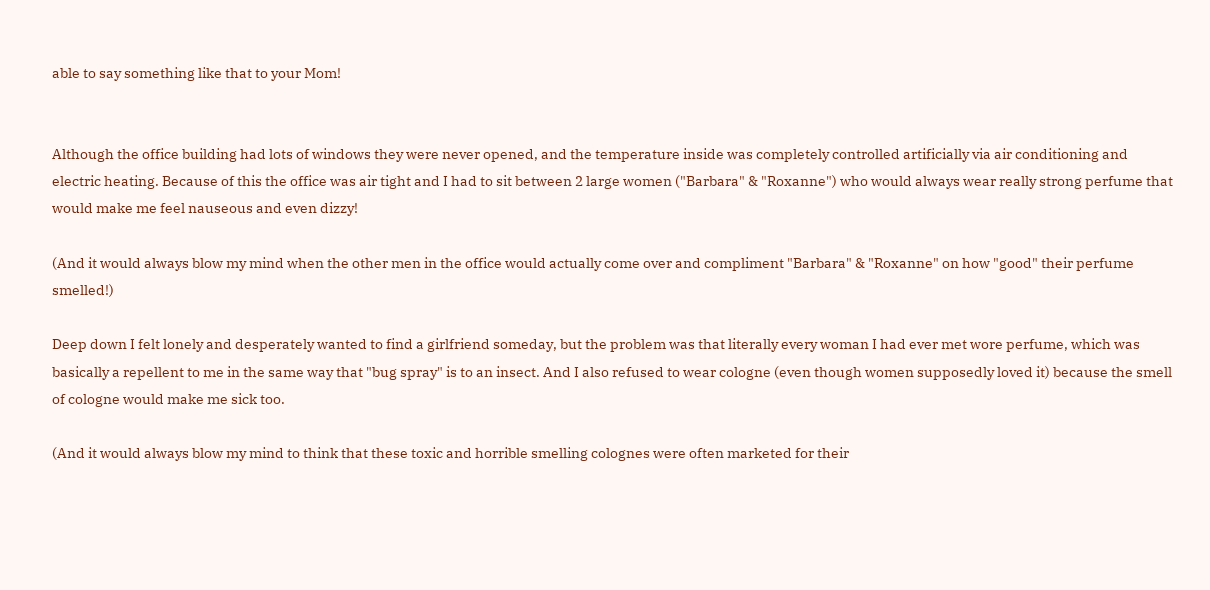able to say something like that to your Mom!


Although the office building had lots of windows they were never opened, and the temperature inside was completely controlled artificially via air conditioning and electric heating. Because of this the office was air tight and I had to sit between 2 large women ("Barbara" & "Roxanne") who would always wear really strong perfume that would make me feel nauseous and even dizzy!

(And it would always blow my mind when the other men in the office would actually come over and compliment "Barbara" & "Roxanne" on how "good" their perfume smelled!)

Deep down I felt lonely and desperately wanted to find a girlfriend someday, but the problem was that literally every woman I had ever met wore perfume, which was basically a repellent to me in the same way that "bug spray" is to an insect. And I also refused to wear cologne (even though women supposedly loved it) because the smell of cologne would make me sick too.

(And it would always blow my mind to think that these toxic and horrible smelling colognes were often marketed for their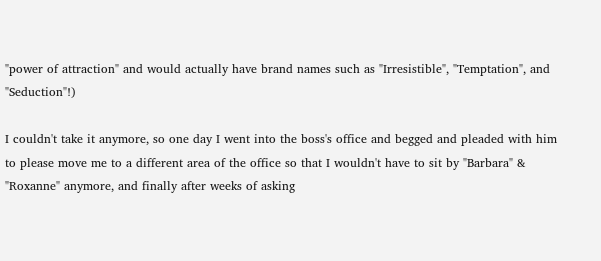"power of attraction" and would actually have brand names such as "Irresistible", "Temptation", and "Seduction"!)

I couldn't take it anymore, so one day I went into the boss's office and begged and pleaded with him to please move me to a different area of the office so that I wouldn't have to sit by "Barbara" & "Roxanne" anymore, and finally after weeks of asking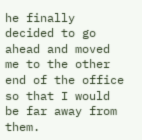he finally decided to go ahead and moved me to the other end of the office so that I would be far away from them.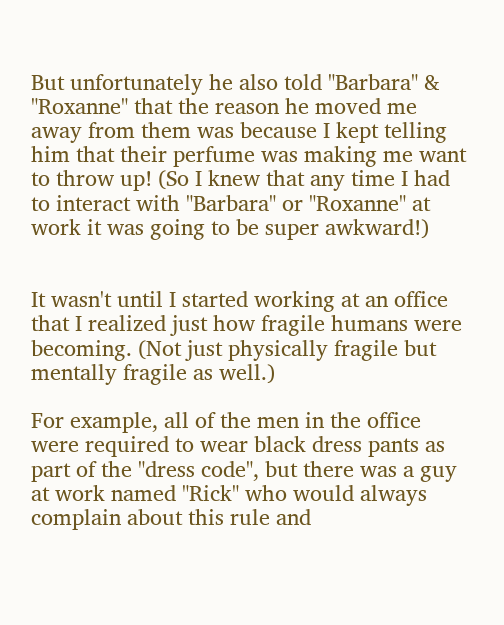But unfortunately he also told "Barbara" & "Roxanne" that the reason he moved me away from them was because I kept telling him that their perfume was making me want to throw up! (So I knew that any time I had to interact with "Barbara" or "Roxanne" at work it was going to be super awkward!)


It wasn't until I started working at an office that I realized just how fragile humans were becoming. (Not just physically fragile but mentally fragile as well.)

For example, all of the men in the office were required to wear black dress pants as part of the "dress code", but there was a guy at work named "Rick" who would always complain about this rule and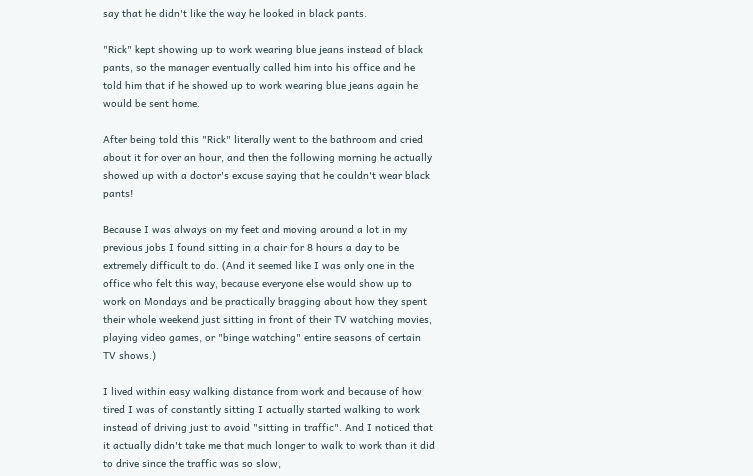say that he didn't like the way he looked in black pants.

"Rick" kept showing up to work wearing blue jeans instead of black pants, so the manager eventually called him into his office and he told him that if he showed up to work wearing blue jeans again he would be sent home.

After being told this "Rick" literally went to the bathroom and cried about it for over an hour, and then the following morning he actually showed up with a doctor's excuse saying that he couldn't wear black pants!

Because I was always on my feet and moving around a lot in my previous jobs I found sitting in a chair for 8 hours a day to be extremely difficult to do. (And it seemed like I was only one in the office who felt this way, because everyone else would show up to work on Mondays and be practically bragging about how they spent their whole weekend just sitting in front of their TV watching movies, playing video games, or "binge watching" entire seasons of certain TV shows.)

I lived within easy walking distance from work and because of how tired I was of constantly sitting I actually started walking to work instead of driving just to avoid "sitting in traffic". And I noticed that it actually didn't take me that much longer to walk to work than it did to drive since the traffic was so slow,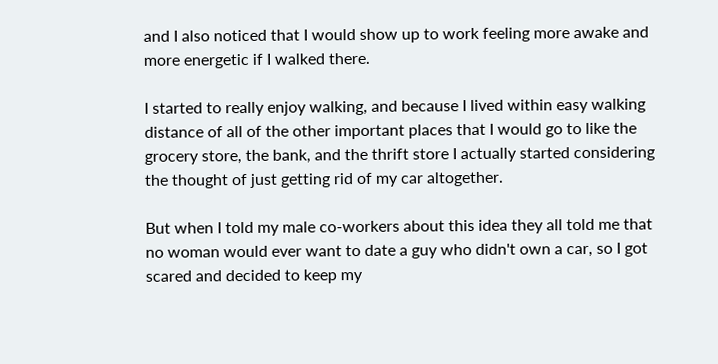and I also noticed that I would show up to work feeling more awake and more energetic if I walked there.

I started to really enjoy walking, and because I lived within easy walking distance of all of the other important places that I would go to like the grocery store, the bank, and the thrift store I actually started considering the thought of just getting rid of my car altogether.

But when I told my male co-workers about this idea they all told me that no woman would ever want to date a guy who didn't own a car, so I got scared and decided to keep my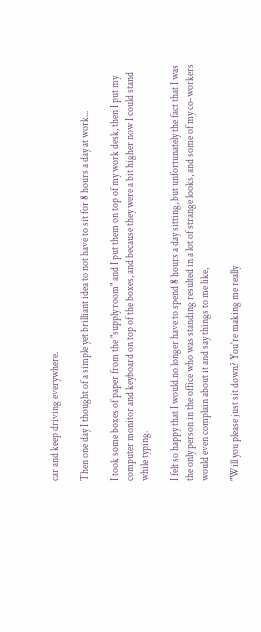car and keep driving everywhere.

Then one day I thought of a simple yet brilliant idea to not have to sit for 8 hours a day at work...

I took some boxes of paper from the "supply room" and I put them on top of my work desk, then I put my computer monitor and keyboard on top of the boxes, and because they were a bit higher now I could stand while typing.

I felt so happy that I would no longer have to spend 8 hours a day sitting, but unfortunately the fact that I was the only person in the office who was standing resulted in a lot of strange looks, and some of my co-workers would even complain about it and say things to me like,

"Will you please just sit down? You're making me really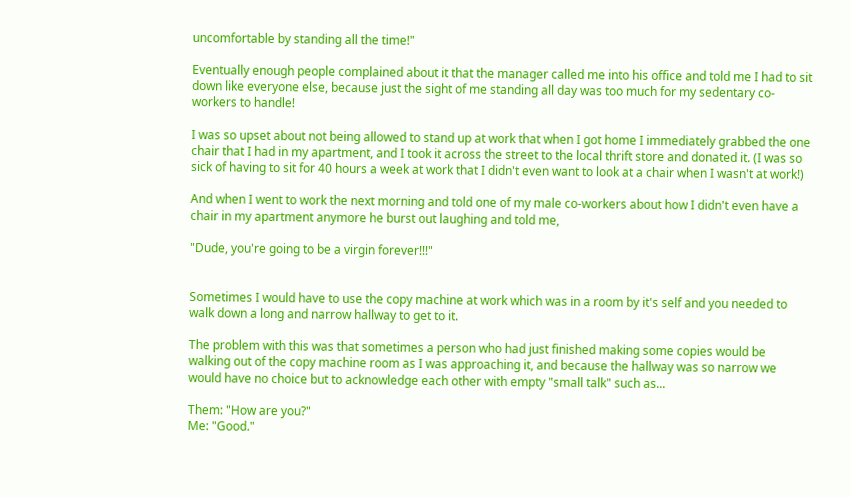uncomfortable by standing all the time!"

Eventually enough people complained about it that the manager called me into his office and told me I had to sit down like everyone else, because just the sight of me standing all day was too much for my sedentary co-workers to handle!

I was so upset about not being allowed to stand up at work that when I got home I immediately grabbed the one chair that I had in my apartment, and I took it across the street to the local thrift store and donated it. (I was so sick of having to sit for 40 hours a week at work that I didn't even want to look at a chair when I wasn't at work!)

And when I went to work the next morning and told one of my male co-workers about how I didn't even have a chair in my apartment anymore he burst out laughing and told me,

"Dude, you're going to be a virgin forever!!!"


Sometimes I would have to use the copy machine at work which was in a room by it's self and you needed to walk down a long and narrow hallway to get to it.

The problem with this was that sometimes a person who had just finished making some copies would be walking out of the copy machine room as I was approaching it, and because the hallway was so narrow we would have no choice but to acknowledge each other with empty "small talk" such as...

Them: "How are you?"
Me: "Good."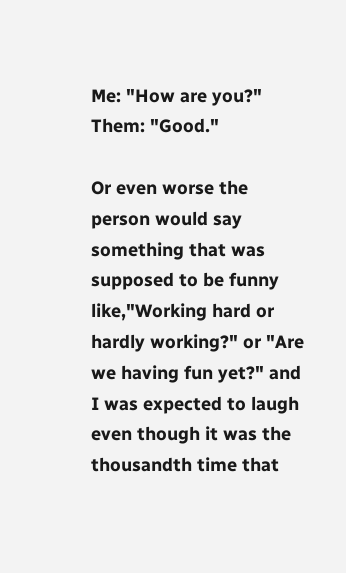Me: "How are you?"
Them: "Good."

Or even worse the person would say something that was supposed to be funny like,"Working hard or hardly working?" or "Are we having fun yet?" and I was expected to laugh even though it was the thousandth time that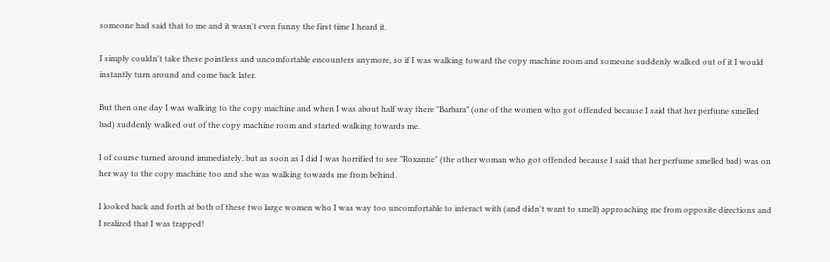someone had said that to me and it wasn't even funny the first time I heard it.

I simply couldn't take these pointless and uncomfortable encounters anymore, so if I was walking toward the copy machine room and someone suddenly walked out of it I would instantly turn around and come back later.

But then one day I was walking to the copy machine and when I was about half way there "Barbara" (one of the women who got offended because I said that her perfume smelled bad) suddenly walked out of the copy machine room and started walking towards me.

I of course turned around immediately, but as soon as I did I was horrified to see "Roxanne" (the other woman who got offended because I said that her perfume smelled bad) was on her way to the copy machine too and she was walking towards me from behind.

I looked back and forth at both of these two large women who I was way too uncomfortable to interact with (and didn't want to smell) approaching me from opposite directions and I realized that I was trapped!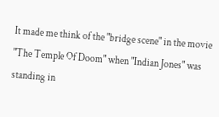It made me think of the "bridge scene" in the movie "The Temple Of Doom" when "Indian Jones" was standing in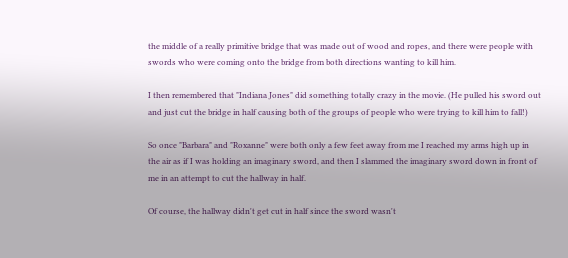the middle of a really primitive bridge that was made out of wood and ropes, and there were people with swords who were coming onto the bridge from both directions wanting to kill him.

I then remembered that "Indiana Jones" did something totally crazy in the movie. (He pulled his sword out and just cut the bridge in half causing both of the groups of people who were trying to kill him to fall!)

So once "Barbara" and "Roxanne" were both only a few feet away from me I reached my arms high up in the air as if I was holding an imaginary sword, and then I slammed the imaginary sword down in front of me in an attempt to cut the hallway in half.

Of course, the hallway didn't get cut in half since the sword wasn't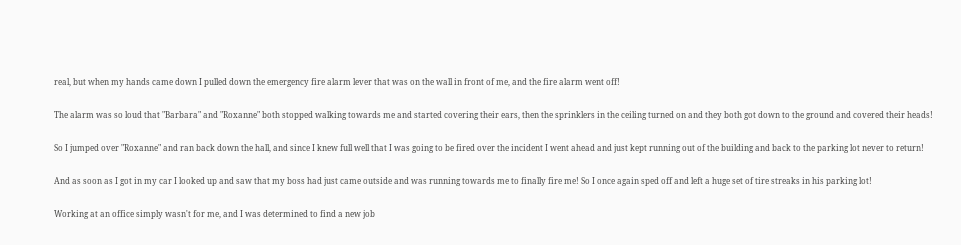real, but when my hands came down I pulled down the emergency fire alarm lever that was on the wall in front of me, and the fire alarm went off!

The alarm was so loud that "Barbara" and "Roxanne" both stopped walking towards me and started covering their ears, then the sprinklers in the ceiling turned on and they both got down to the ground and covered their heads!

So I jumped over "Roxanne" and ran back down the hall, and since I knew full well that I was going to be fired over the incident I went ahead and just kept running out of the building and back to the parking lot never to return!

And as soon as I got in my car I looked up and saw that my boss had just came outside and was running towards me to finally fire me! So I once again sped off and left a huge set of tire streaks in his parking lot!

Working at an office simply wasn't for me, and I was determined to find a new job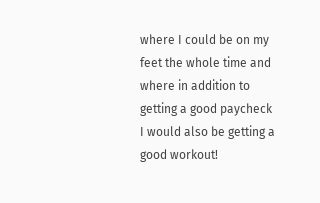where I could be on my feet the whole time and where in addition to getting a good paycheck I would also be getting a good workout!